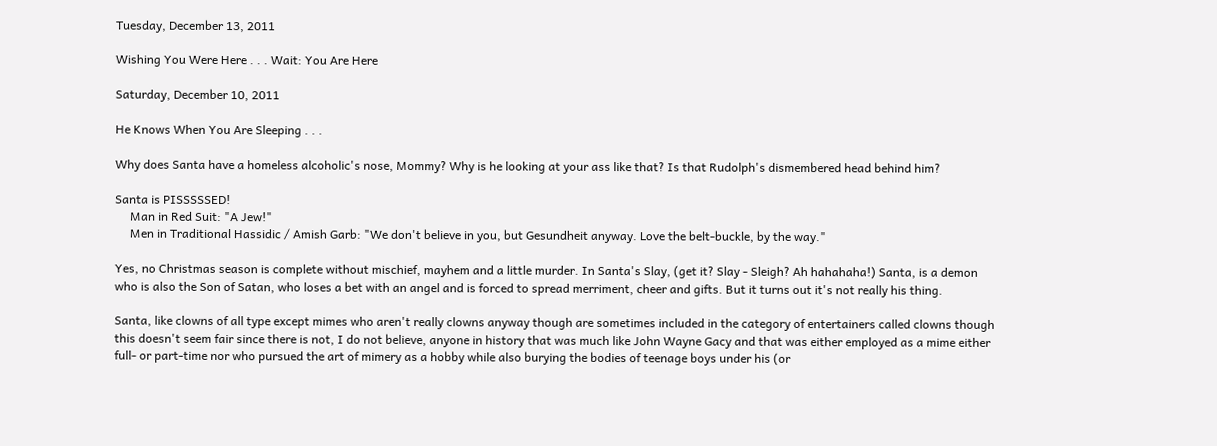Tuesday, December 13, 2011

Wishing You Were Here . . . Wait: You Are Here

Saturday, December 10, 2011

He Knows When You Are Sleeping . . .

Why does Santa have a homeless alcoholic's nose, Mommy? Why is he looking at your ass like that? Is that Rudolph's dismembered head behind him?

Santa is PISSSSSED!
     Man in Red Suit: "A Jew!"
     Men in Traditional Hassidic / Amish Garb: "We don't believe in you, but Gesundheit anyway. Love the belt-buckle, by the way."

Yes, no Christmas season is complete without mischief, mayhem and a little murder. In Santa's Slay, (get it? Slay - Sleigh? Ah hahahaha!) Santa, is a demon who is also the Son of Satan, who loses a bet with an angel and is forced to spread merriment, cheer and gifts. But it turns out it's not really his thing.

Santa, like clowns of all type except mimes who aren't really clowns anyway though are sometimes included in the category of entertainers called clowns though this doesn't seem fair since there is not, I do not believe, anyone in history that was much like John Wayne Gacy and that was either employed as a mime either full- or part-time nor who pursued the art of mimery as a hobby while also burying the bodies of teenage boys under his (or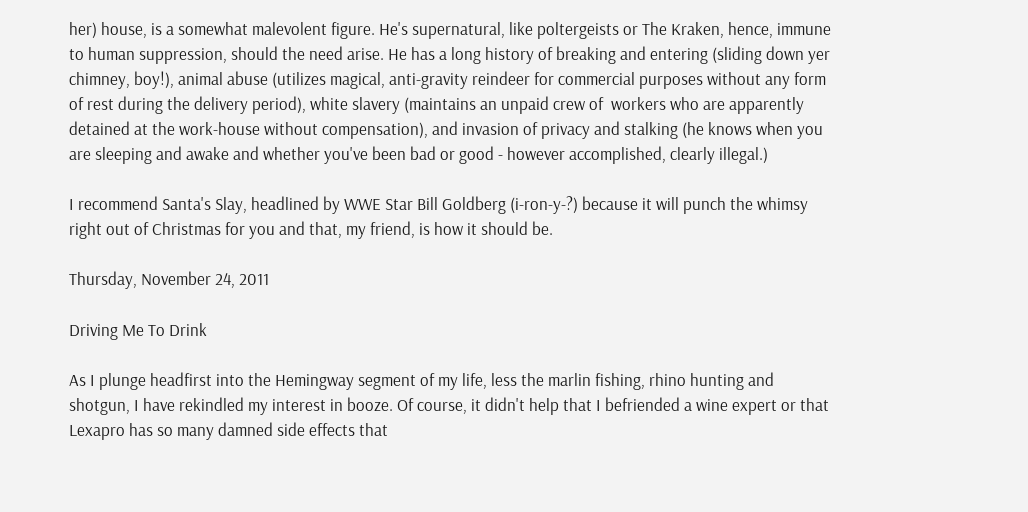her) house, is a somewhat malevolent figure. He's supernatural, like poltergeists or The Kraken, hence, immune to human suppression, should the need arise. He has a long history of breaking and entering (sliding down yer chimney, boy!), animal abuse (utilizes magical, anti-gravity reindeer for commercial purposes without any form of rest during the delivery period), white slavery (maintains an unpaid crew of  workers who are apparently detained at the work-house without compensation), and invasion of privacy and stalking (he knows when you are sleeping and awake and whether you've been bad or good - however accomplished, clearly illegal.)

I recommend Santa's Slay, headlined by WWE Star Bill Goldberg (i-ron-y-?) because it will punch the whimsy right out of Christmas for you and that, my friend, is how it should be.

Thursday, November 24, 2011

Driving Me To Drink

As I plunge headfirst into the Hemingway segment of my life, less the marlin fishing, rhino hunting and shotgun, I have rekindled my interest in booze. Of course, it didn't help that I befriended a wine expert or that Lexapro has so many damned side effects that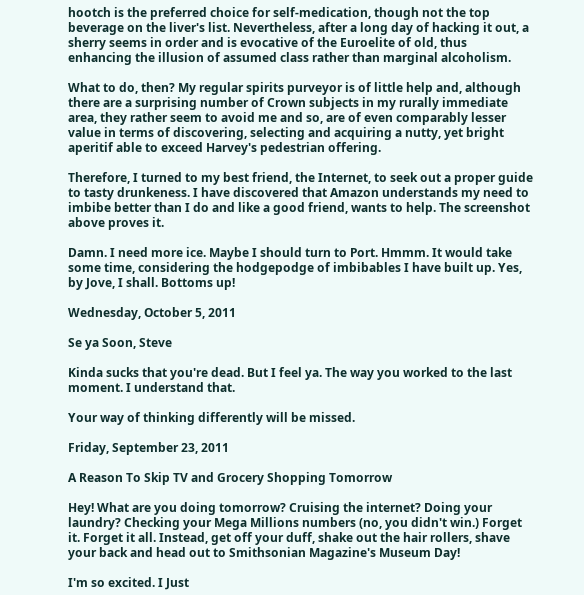hootch is the preferred choice for self-medication, though not the top beverage on the liver's list. Nevertheless, after a long day of hacking it out, a sherry seems in order and is evocative of the Euroelite of old, thus enhancing the illusion of assumed class rather than marginal alcoholism.

What to do, then? My regular spirits purveyor is of little help and, although there are a surprising number of Crown subjects in my rurally immediate area, they rather seem to avoid me and so, are of even comparably lesser value in terms of discovering, selecting and acquiring a nutty, yet bright aperitif able to exceed Harvey's pedestrian offering.

Therefore, I turned to my best friend, the Internet, to seek out a proper guide to tasty drunkeness. I have discovered that Amazon understands my need to imbibe better than I do and like a good friend, wants to help. The screenshot above proves it.

Damn. I need more ice. Maybe I should turn to Port. Hmmm. It would take some time, considering the hodgepodge of imbibables I have built up. Yes, by Jove, I shall. Bottoms up!

Wednesday, October 5, 2011

Se ya Soon, Steve

Kinda sucks that you're dead. But I feel ya. The way you worked to the last moment. I understand that.

Your way of thinking differently will be missed.

Friday, September 23, 2011

A Reason To Skip TV and Grocery Shopping Tomorrow

Hey! What are you doing tomorrow? Cruising the internet? Doing your laundry? Checking your Mega Millions numbers (no, you didn't win.) Forget it. Forget it all. Instead, get off your duff, shake out the hair rollers, shave your back and head out to Smithsonian Magazine's Museum Day!

I'm so excited. I Just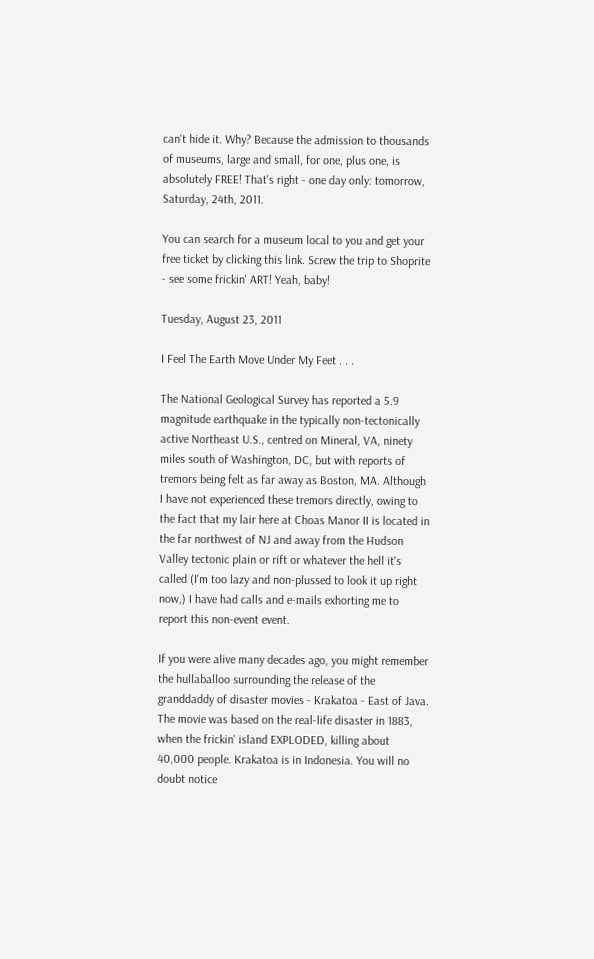can't hide it. Why? Because the admission to thousands of museums, large and small, for one, plus one, is absolutely FREE! That's right - one day only: tomorrow, Saturday, 24th, 2011.

You can search for a museum local to you and get your free ticket by clicking this link. Screw the trip to Shoprite - see some frickin' ART! Yeah, baby!

Tuesday, August 23, 2011

I Feel The Earth Move Under My Feet . . .

The National Geological Survey has reported a 5.9 magnitude earthquake in the typically non-tectonically active Northeast U.S., centred on Mineral, VA, ninety miles south of Washington, DC, but with reports of tremors being felt as far away as Boston, MA. Although I have not experienced these tremors directly, owing to the fact that my lair here at Choas Manor II is located in the far northwest of NJ and away from the Hudson Valley tectonic plain or rift or whatever the hell it's called (I'm too lazy and non-plussed to look it up right now,) I have had calls and e-mails exhorting me to report this non-event event.

If you were alive many decades ago, you might remember the hullaballoo surrounding the release of the granddaddy of disaster movies - Krakatoa - East of Java. The movie was based on the real-life disaster in 1883, when the frickin' island EXPLODED, killing about 40,000 people. Krakatoa is in Indonesia. You will no doubt notice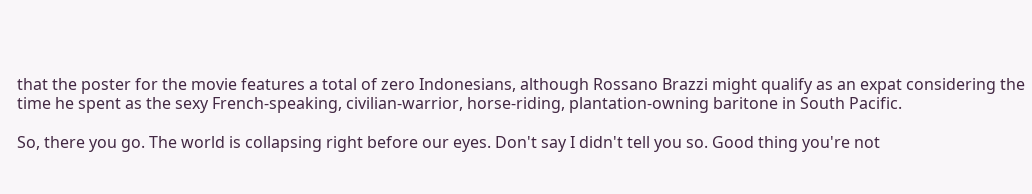that the poster for the movie features a total of zero Indonesians, although Rossano Brazzi might qualify as an expat considering the time he spent as the sexy French-speaking, civilian-warrior, horse-riding, plantation-owning baritone in South Pacific.

So, there you go. The world is collapsing right before our eyes. Don't say I didn't tell you so. Good thing you're not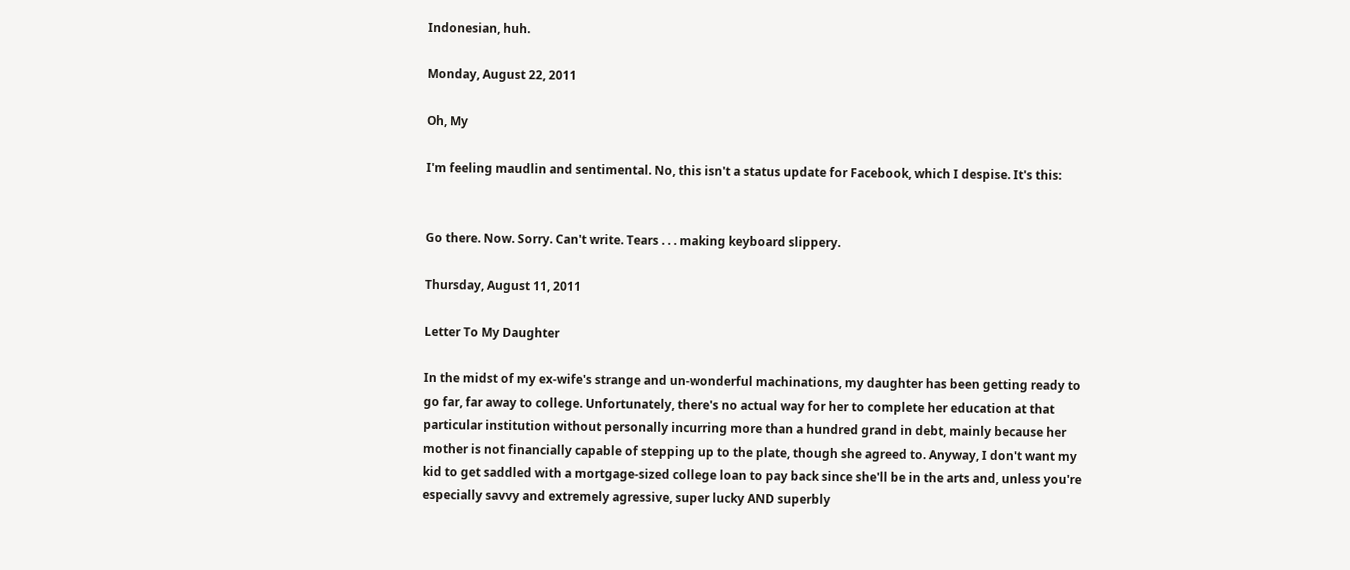Indonesian, huh.

Monday, August 22, 2011

Oh, My

I'm feeling maudlin and sentimental. No, this isn't a status update for Facebook, which I despise. It's this:


Go there. Now. Sorry. Can't write. Tears . . . making keyboard slippery.

Thursday, August 11, 2011

Letter To My Daughter

In the midst of my ex-wife's strange and un-wonderful machinations, my daughter has been getting ready to go far, far away to college. Unfortunately, there's no actual way for her to complete her education at that particular institution without personally incurring more than a hundred grand in debt, mainly because her mother is not financially capable of stepping up to the plate, though she agreed to. Anyway, I don't want my kid to get saddled with a mortgage-sized college loan to pay back since she'll be in the arts and, unless you're especially savvy and extremely agressive, super lucky AND superbly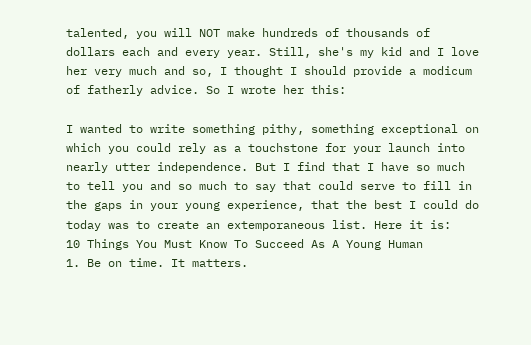talented, you will NOT make hundreds of thousands of dollars each and every year. Still, she's my kid and I love her very much and so, I thought I should provide a modicum of fatherly advice. So I wrote her this:

I wanted to write something pithy, something exceptional on which you could rely as a touchstone for your launch into nearly utter independence. But I find that I have so much to tell you and so much to say that could serve to fill in the gaps in your young experience, that the best I could do today was to create an extemporaneous list. Here it is:
10 Things You Must Know To Succeed As A Young Human
1. Be on time. It matters.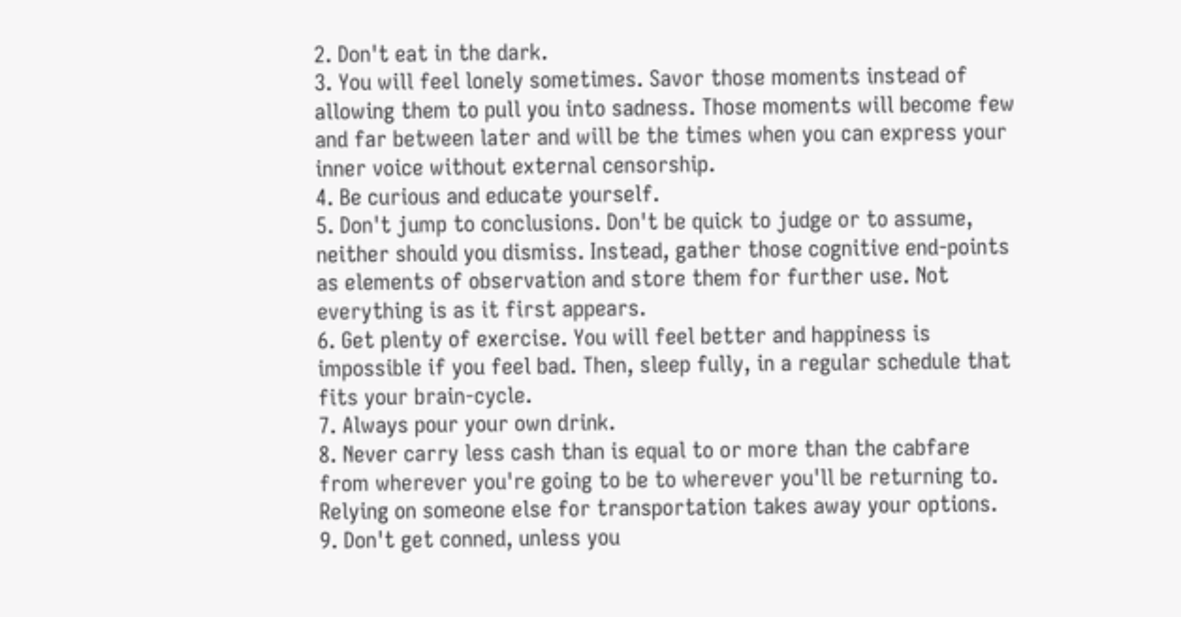2. Don't eat in the dark.
3. You will feel lonely sometimes. Savor those moments instead of allowing them to pull you into sadness. Those moments will become few and far between later and will be the times when you can express your inner voice without external censorship.
4. Be curious and educate yourself.
5. Don't jump to conclusions. Don't be quick to judge or to assume, neither should you dismiss. Instead, gather those cognitive end-points as elements of observation and store them for further use. Not everything is as it first appears.
6. Get plenty of exercise. You will feel better and happiness is impossible if you feel bad. Then, sleep fully, in a regular schedule that fits your brain-cycle.
7. Always pour your own drink.
8. Never carry less cash than is equal to or more than the cabfare from wherever you're going to be to wherever you'll be returning to. Relying on someone else for transportation takes away your options.
9. Don't get conned, unless you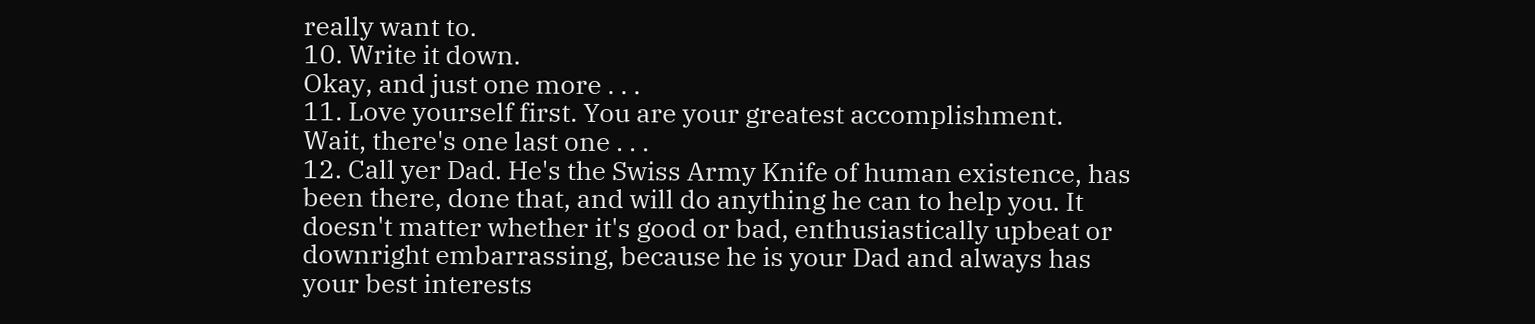really want to.
10. Write it down.
Okay, and just one more . . .
11. Love yourself first. You are your greatest accomplishment.
Wait, there's one last one . . .
12. Call yer Dad. He's the Swiss Army Knife of human existence, has been there, done that, and will do anything he can to help you. It doesn't matter whether it's good or bad, enthusiastically upbeat or downright embarrassing, because he is your Dad and always has your best interests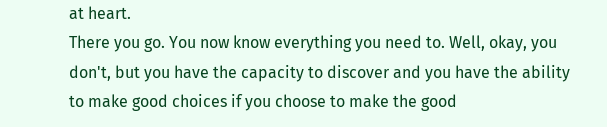at heart.
There you go. You now know everything you need to. Well, okay, you don't, but you have the capacity to discover and you have the ability to make good choices if you choose to make the good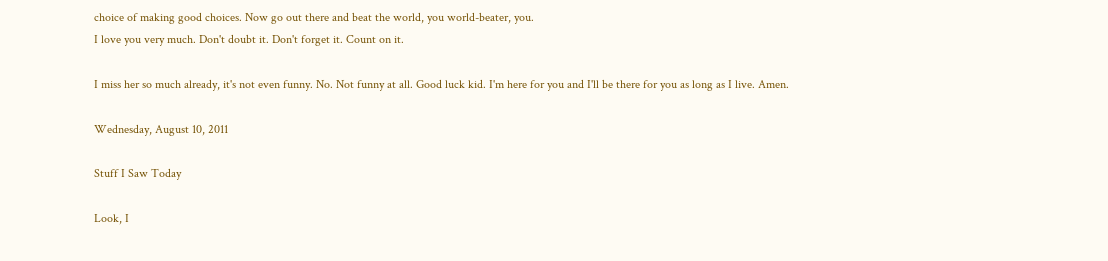choice of making good choices. Now go out there and beat the world, you world-beater, you.
I love you very much. Don't doubt it. Don't forget it. Count on it.

I miss her so much already, it's not even funny. No. Not funny at all. Good luck kid. I'm here for you and I'll be there for you as long as I live. Amen.

Wednesday, August 10, 2011

Stuff I Saw Today

Look, I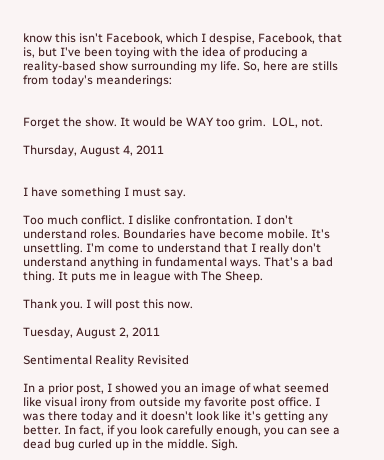know this isn't Facebook, which I despise, Facebook, that is, but I've been toying with the idea of producing a reality-based show surrounding my life. So, here are stills from today's meanderings:


Forget the show. It would be WAY too grim.  LOL, not.

Thursday, August 4, 2011


I have something I must say.

Too much conflict. I dislike confrontation. I don't understand roles. Boundaries have become mobile. It's unsettling. I'm come to understand that I really don't understand anything in fundamental ways. That's a bad thing. It puts me in league with The Sheep.

Thank you. I will post this now.

Tuesday, August 2, 2011

Sentimental Reality Revisited

In a prior post, I showed you an image of what seemed like visual irony from outside my favorite post office. I was there today and it doesn't look like it's getting any better. In fact, if you look carefully enough, you can see a dead bug curled up in the middle. Sigh.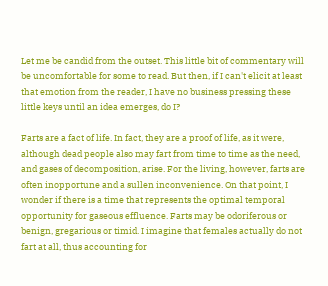Let me be candid from the outset. This little bit of commentary will be uncomfortable for some to read. But then, if I can't elicit at least that emotion from the reader, I have no business pressing these little keys until an idea emerges, do I?

Farts are a fact of life. In fact, they are a proof of life, as it were, although dead people also may fart from time to time as the need, and gases of decomposition, arise. For the living, however, farts are often inopportune and a sullen inconvenience. On that point, I wonder if there is a time that represents the optimal temporal opportunity for gaseous effluence. Farts may be odoriferous or benign, gregarious or timid. I imagine that females actually do not fart at all, thus accounting for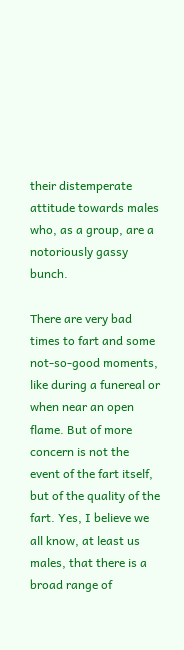their distemperate attitude towards males who, as a group, are a notoriously gassy bunch.

There are very bad times to fart and some not-so-good moments, like during a funereal or when near an open flame. But of more concern is not the event of the fart itself, but of the quality of the fart. Yes, I believe we all know, at least us males, that there is a broad range of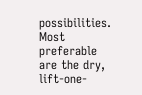possibilities. Most preferable are the dry, lift-one-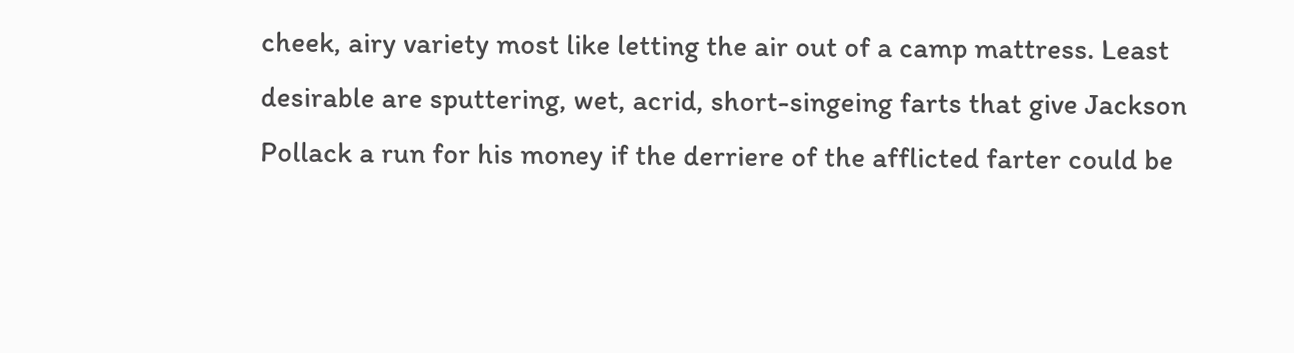cheek, airy variety most like letting the air out of a camp mattress. Least desirable are sputtering, wet, acrid, short-singeing farts that give Jackson Pollack a run for his money if the derriere of the afflicted farter could be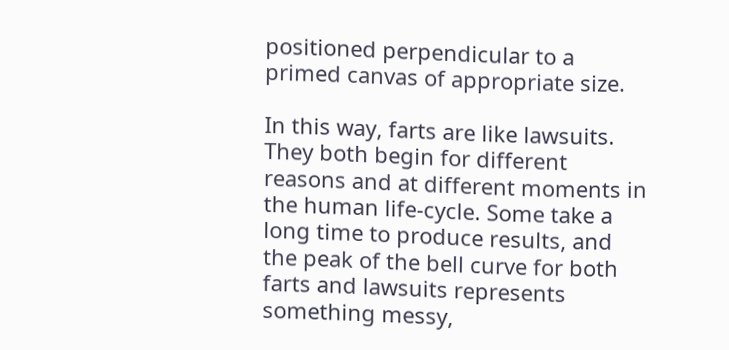positioned perpendicular to a primed canvas of appropriate size.

In this way, farts are like lawsuits. They both begin for different reasons and at different moments in the human life-cycle. Some take a long time to produce results, and the peak of the bell curve for both farts and lawsuits represents something messy,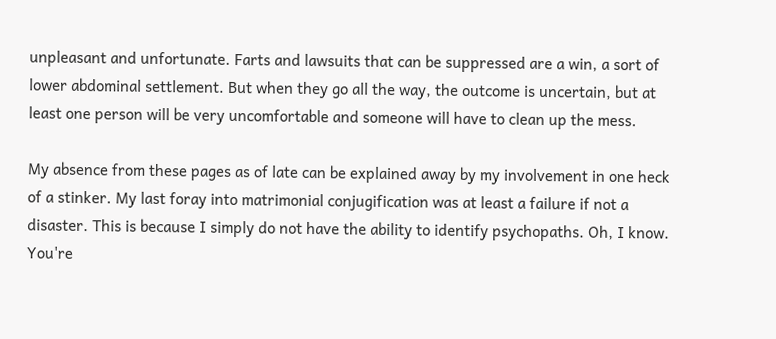unpleasant and unfortunate. Farts and lawsuits that can be suppressed are a win, a sort of lower abdominal settlement. But when they go all the way, the outcome is uncertain, but at least one person will be very uncomfortable and someone will have to clean up the mess.

My absence from these pages as of late can be explained away by my involvement in one heck of a stinker. My last foray into matrimonial conjugification was at least a failure if not a disaster. This is because I simply do not have the ability to identify psychopaths. Oh, I know. You're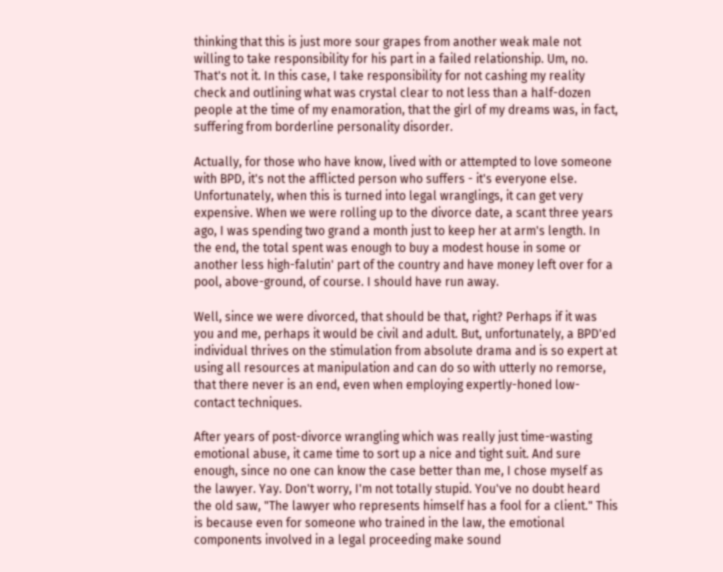thinking that this is just more sour grapes from another weak male not willing to take responsibility for his part in a failed relationship. Um, no. That's not it. In this case, I take responsibility for not cashing my reality check and outlining what was crystal clear to not less than a half-dozen people at the time of my enamoration, that the girl of my dreams was, in fact, suffering from borderline personality disorder.

Actually, for those who have know, lived with or attempted to love someone with BPD, it's not the afflicted person who suffers - it's everyone else. Unfortunately, when this is turned into legal wranglings, it can get very expensive. When we were rolling up to the divorce date, a scant three years ago, I was spending two grand a month just to keep her at arm's length. In the end, the total spent was enough to buy a modest house in some or another less high-falutin' part of the country and have money left over for a pool, above-ground, of course. I should have run away.

Well, since we were divorced, that should be that, right? Perhaps if it was you and me, perhaps it would be civil and adult. But, unfortunately, a BPD'ed individual thrives on the stimulation from absolute drama and is so expert at using all resources at manipulation and can do so with utterly no remorse, that there never is an end, even when employing expertly-honed low-contact techniques.

After years of post-divorce wrangling which was really just time-wasting emotional abuse, it came time to sort up a nice and tight suit. And sure enough, since no one can know the case better than me, I chose myself as the lawyer. Yay. Don't worry, I'm not totally stupid. You've no doubt heard the old saw, "The lawyer who represents himself has a fool for a client." This is because even for someone who trained in the law, the emotional components involved in a legal proceeding make sound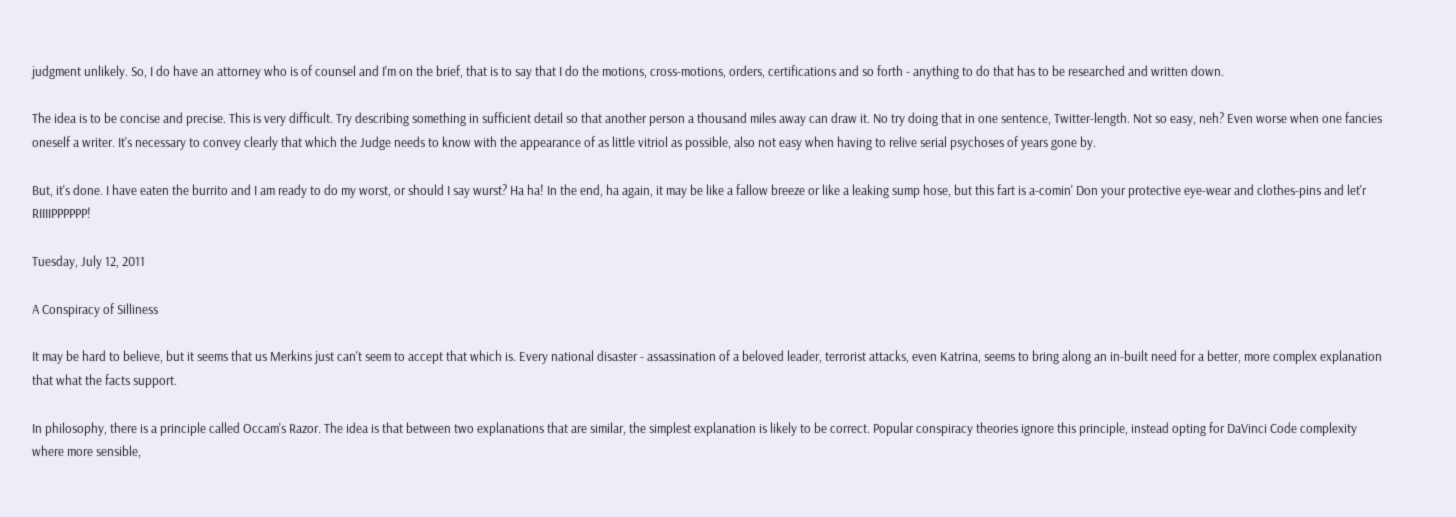judgment unlikely. So, I do have an attorney who is of counsel and I'm on the brief, that is to say that I do the motions, cross-motions, orders, certifications and so forth - anything to do that has to be researched and written down.

The idea is to be concise and precise. This is very difficult. Try describing something in sufficient detail so that another person a thousand miles away can draw it. No try doing that in one sentence, Twitter-length. Not so easy, neh? Even worse when one fancies oneself a writer. It's necessary to convey clearly that which the Judge needs to know with the appearance of as little vitriol as possible, also not easy when having to relive serial psychoses of years gone by.

But, it's done. I have eaten the burrito and I am ready to do my worst, or should I say wurst? Ha ha! In the end, ha again, it may be like a fallow breeze or like a leaking sump hose, but this fart is a-comin' Don your protective eye-wear and clothes-pins and let'r RIIIIPPPPPP!

Tuesday, July 12, 2011

A Conspiracy of Silliness

It may be hard to believe, but it seems that us Merkins just can't seem to accept that which is. Every national disaster - assassination of a beloved leader, terrorist attacks, even Katrina, seems to bring along an in-built need for a better, more complex explanation that what the facts support.

In philosophy, there is a principle called Occam's Razor. The idea is that between two explanations that are similar, the simplest explanation is likely to be correct. Popular conspiracy theories ignore this principle, instead opting for DaVinci Code complexity where more sensible,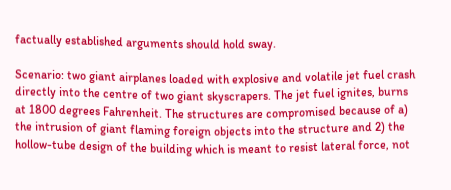factually established arguments should hold sway.

Scenario: two giant airplanes loaded with explosive and volatile jet fuel crash directly into the centre of two giant skyscrapers. The jet fuel ignites, burns at 1800 degrees Fahrenheit. The structures are compromised because of a) the intrusion of giant flaming foreign objects into the structure and 2) the hollow-tube design of the building which is meant to resist lateral force, not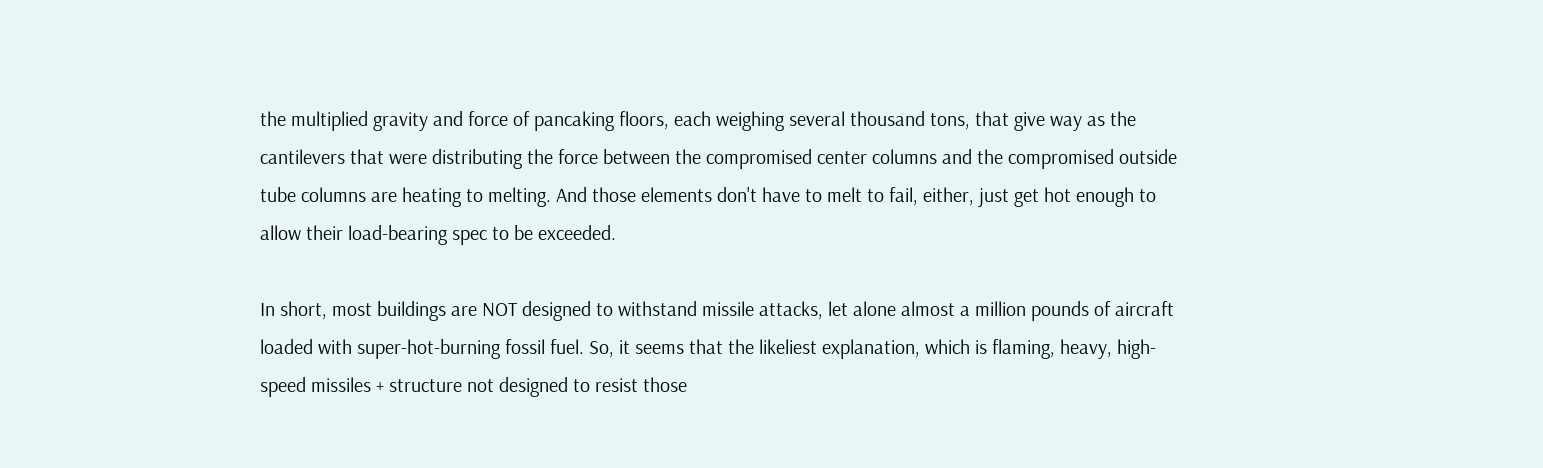the multiplied gravity and force of pancaking floors, each weighing several thousand tons, that give way as the cantilevers that were distributing the force between the compromised center columns and the compromised outside tube columns are heating to melting. And those elements don't have to melt to fail, either, just get hot enough to allow their load-bearing spec to be exceeded.

In short, most buildings are NOT designed to withstand missile attacks, let alone almost a million pounds of aircraft loaded with super-hot-burning fossil fuel. So, it seems that the likeliest explanation, which is flaming, heavy, high-speed missiles + structure not designed to resist those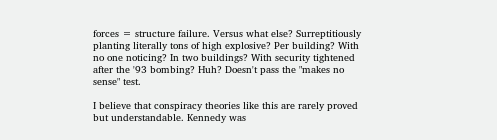forces = structure failure. Versus what else? Surreptitiously planting literally tons of high explosive? Per building? With no one noticing? In two buildings? With security tightened after the '93 bombing? Huh? Doesn't pass the "makes no sense" test.

I believe that conspiracy theories like this are rarely proved but understandable. Kennedy was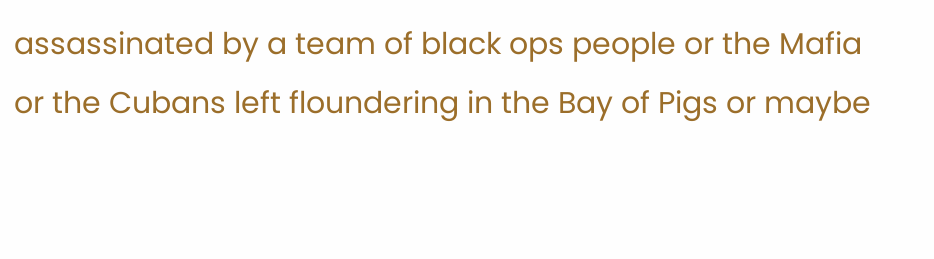assassinated by a team of black ops people or the Mafia or the Cubans left floundering in the Bay of Pigs or maybe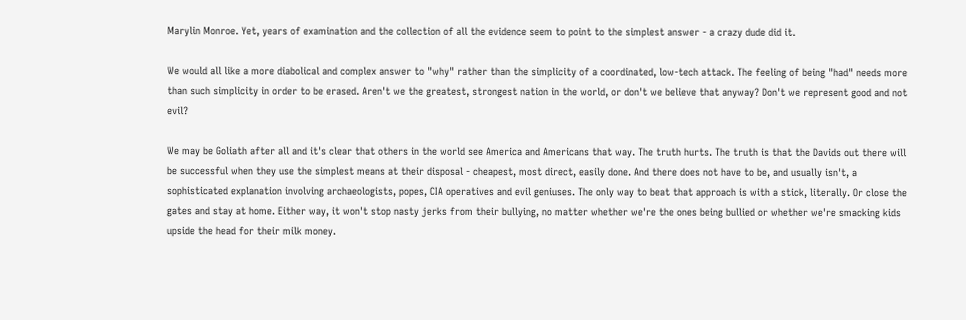Marylin Monroe. Yet, years of examination and the collection of all the evidence seem to point to the simplest answer - a crazy dude did it.

We would all like a more diabolical and complex answer to "why" rather than the simplicity of a coordinated, low-tech attack. The feeling of being "had" needs more than such simplicity in order to be erased. Aren't we the greatest, strongest nation in the world, or don't we believe that anyway? Don't we represent good and not evil?

We may be Goliath after all and it's clear that others in the world see America and Americans that way. The truth hurts. The truth is that the Davids out there will be successful when they use the simplest means at their disposal - cheapest, most direct, easily done. And there does not have to be, and usually isn't, a sophisticated explanation involving archaeologists, popes, CIA operatives and evil geniuses. The only way to beat that approach is with a stick, literally. Or close the gates and stay at home. Either way, it won't stop nasty jerks from their bullying, no matter whether we're the ones being bullied or whether we're smacking kids upside the head for their milk money.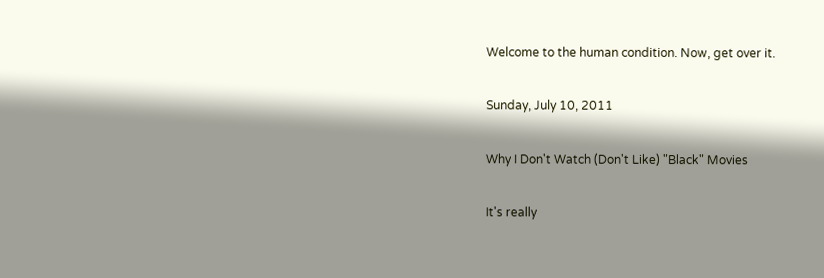Welcome to the human condition. Now, get over it.

Sunday, July 10, 2011

Why I Don't Watch (Don't Like) "Black" Movies

It's really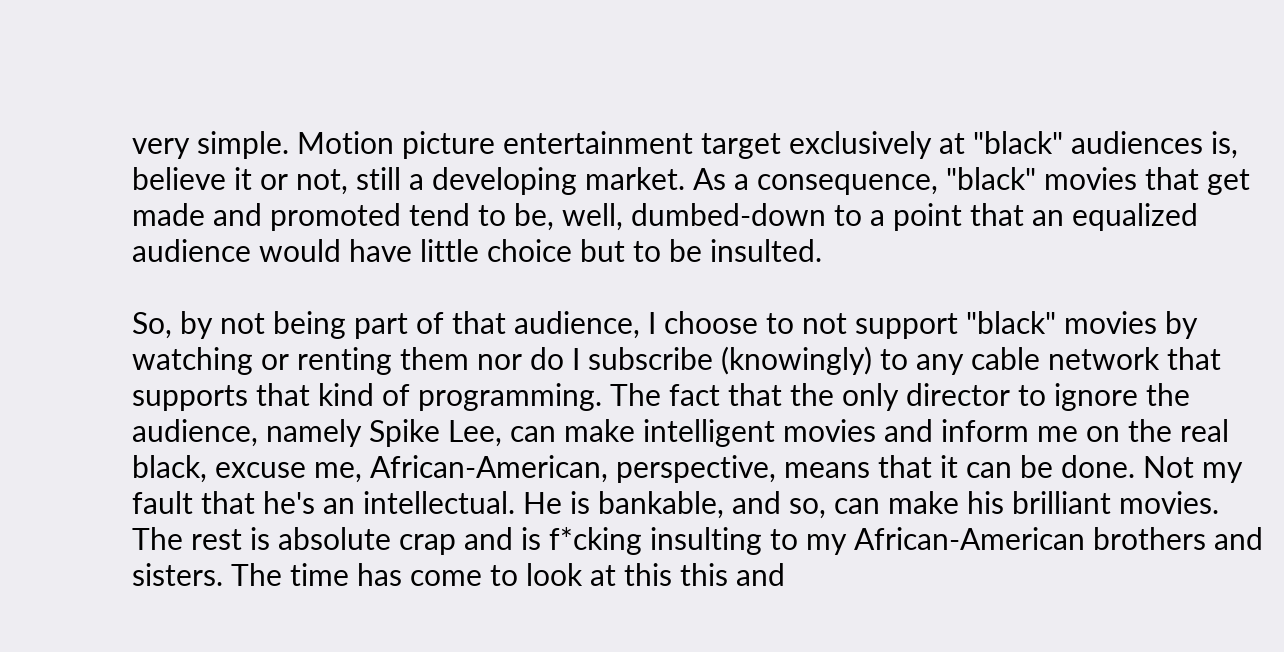very simple. Motion picture entertainment target exclusively at "black" audiences is, believe it or not, still a developing market. As a consequence, "black" movies that get made and promoted tend to be, well, dumbed-down to a point that an equalized audience would have little choice but to be insulted.

So, by not being part of that audience, I choose to not support "black" movies by watching or renting them nor do I subscribe (knowingly) to any cable network that supports that kind of programming. The fact that the only director to ignore the audience, namely Spike Lee, can make intelligent movies and inform me on the real black, excuse me, African-American, perspective, means that it can be done. Not my fault that he's an intellectual. He is bankable, and so, can make his brilliant movies. The rest is absolute crap and is f*cking insulting to my African-American brothers and sisters. The time has come to look at this this and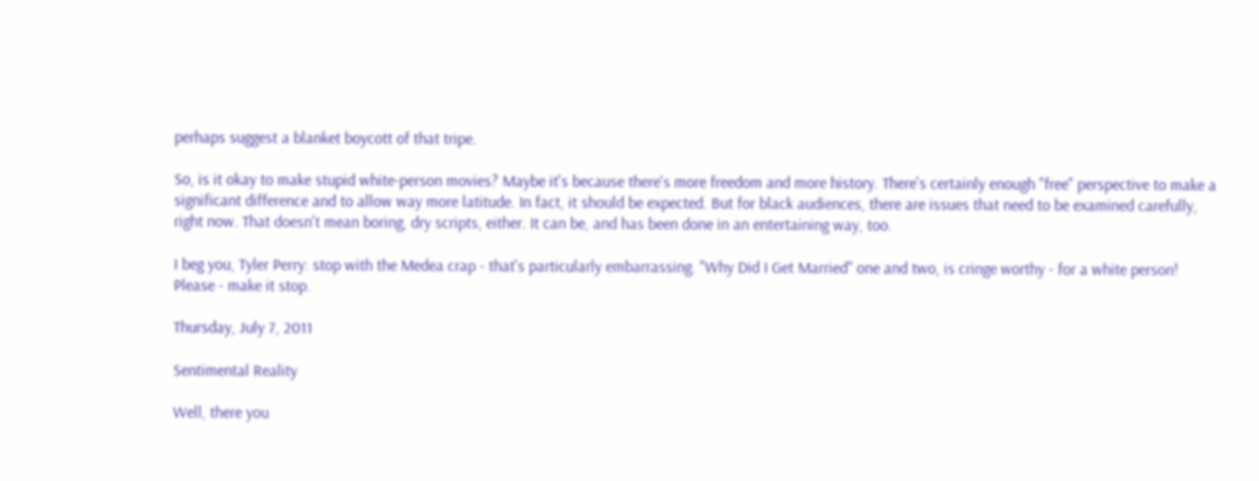perhaps suggest a blanket boycott of that tripe.

So, is it okay to make stupid white-person movies? Maybe it's because there's more freedom and more history. There's certainly enough "free" perspective to make a significant difference and to allow way more latitude. In fact, it should be expected. But for black audiences, there are issues that need to be examined carefully, right now. That doesn't mean boring, dry scripts, either. It can be, and has been done in an entertaining way, too.

I beg you, Tyler Perry: stop with the Medea crap - that's particularly embarrassing. "Why Did I Get Married" one and two, is cringe worthy - for a white person!  Please - make it stop.

Thursday, July 7, 2011

Sentimental Reality

Well, there you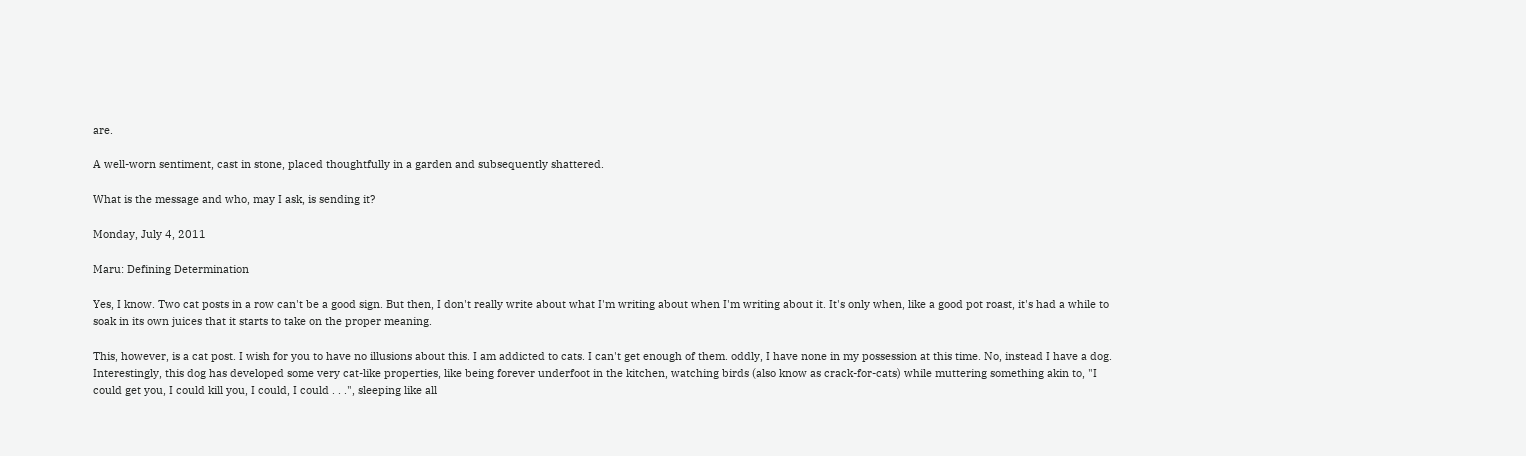are.

A well-worn sentiment, cast in stone, placed thoughtfully in a garden and subsequently shattered.

What is the message and who, may I ask, is sending it?

Monday, July 4, 2011

Maru: Defining Determination

Yes, I know. Two cat posts in a row can't be a good sign. But then, I don't really write about what I'm writing about when I'm writing about it. It's only when, like a good pot roast, it's had a while to soak in its own juices that it starts to take on the proper meaning.

This, however, is a cat post. I wish for you to have no illusions about this. I am addicted to cats. I can't get enough of them. oddly, I have none in my possession at this time. No, instead I have a dog. Interestingly, this dog has developed some very cat-like properties, like being forever underfoot in the kitchen, watching birds (also know as crack-for-cats) while muttering something akin to, "I could get you, I could kill you, I could, I could . . .", sleeping like all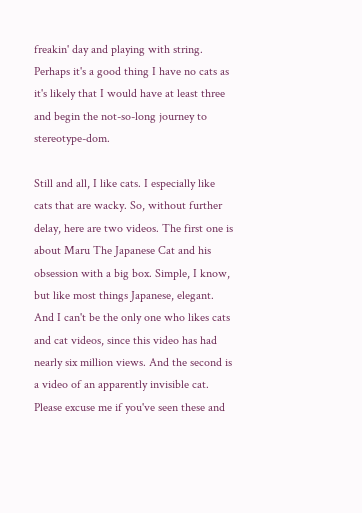freakin' day and playing with string. Perhaps it's a good thing I have no cats as it's likely that I would have at least three and begin the not-so-long journey to stereotype-dom.

Still and all, I like cats. I especially like cats that are wacky. So, without further delay, here are two videos. The first one is about Maru The Japanese Cat and his obsession with a big box. Simple, I know, but like most things Japanese, elegant. And I can't be the only one who likes cats and cat videos, since this video has had nearly six million views. And the second is a video of an apparently invisible cat. Please excuse me if you've seen these and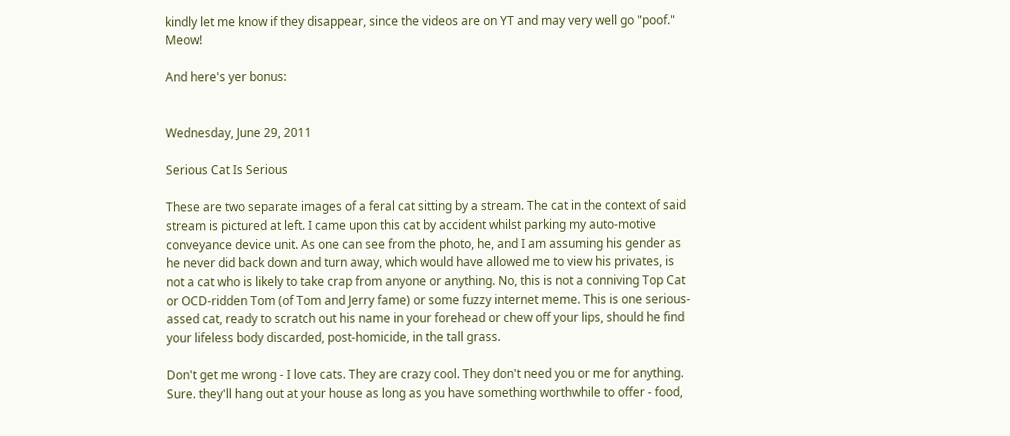kindly let me know if they disappear, since the videos are on YT and may very well go "poof." Meow!

And here's yer bonus:


Wednesday, June 29, 2011

Serious Cat Is Serious

These are two separate images of a feral cat sitting by a stream. The cat in the context of said stream is pictured at left. I came upon this cat by accident whilst parking my auto-motive conveyance device unit. As one can see from the photo, he, and I am assuming his gender as he never did back down and turn away, which would have allowed me to view his privates, is not a cat who is likely to take crap from anyone or anything. No, this is not a conniving Top Cat or OCD-ridden Tom (of Tom and Jerry fame) or some fuzzy internet meme. This is one serious-assed cat, ready to scratch out his name in your forehead or chew off your lips, should he find your lifeless body discarded, post-homicide, in the tall grass.

Don't get me wrong - I love cats. They are crazy cool. They don't need you or me for anything. Sure. they'll hang out at your house as long as you have something worthwhile to offer - food,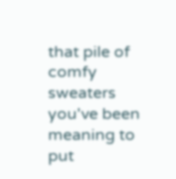that pile of comfy sweaters you've been meaning to put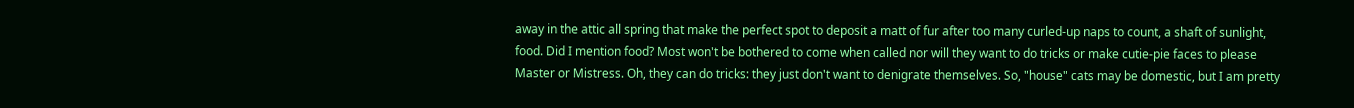away in the attic all spring that make the perfect spot to deposit a matt of fur after too many curled-up naps to count, a shaft of sunlight, food. Did I mention food? Most won't be bothered to come when called nor will they want to do tricks or make cutie-pie faces to please Master or Mistress. Oh, they can do tricks: they just don't want to denigrate themselves. So, "house" cats may be domestic, but I am pretty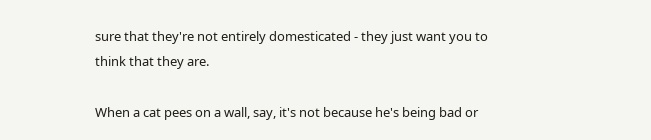sure that they're not entirely domesticated - they just want you to think that they are.

When a cat pees on a wall, say, it's not because he's being bad or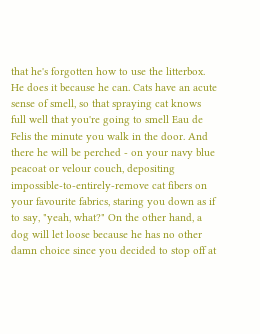that he's forgotten how to use the litterbox. He does it because he can. Cats have an acute sense of smell, so that spraying cat knows full well that you're going to smell Eau de Felis the minute you walk in the door. And there he will be perched - on your navy blue peacoat or velour couch, depositing impossible-to-entirely-remove cat fibers on your favourite fabrics, staring you down as if to say, "yeah, what?" On the other hand, a dog will let loose because he has no other damn choice since you decided to stop off at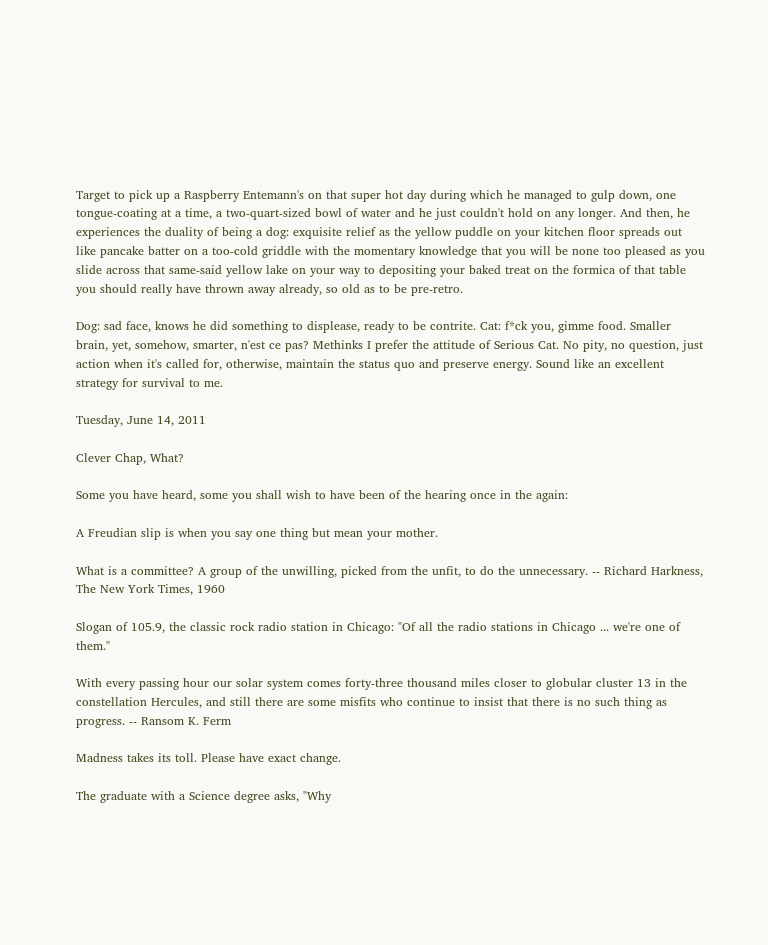Target to pick up a Raspberry Entemann's on that super hot day during which he managed to gulp down, one tongue-coating at a time, a two-quart-sized bowl of water and he just couldn't hold on any longer. And then, he experiences the duality of being a dog: exquisite relief as the yellow puddle on your kitchen floor spreads out like pancake batter on a too-cold griddle with the momentary knowledge that you will be none too pleased as you slide across that same-said yellow lake on your way to depositing your baked treat on the formica of that table you should really have thrown away already, so old as to be pre-retro.

Dog: sad face, knows he did something to displease, ready to be contrite. Cat: f*ck you, gimme food. Smaller brain, yet, somehow, smarter, n'est ce pas? Methinks I prefer the attitude of Serious Cat. No pity, no question, just action when it's called for, otherwise, maintain the status quo and preserve energy. Sound like an excellent strategy for survival to me.

Tuesday, June 14, 2011

Clever Chap, What?

Some you have heard, some you shall wish to have been of the hearing once in the again:

A Freudian slip is when you say one thing but mean your mother.

What is a committee? A group of the unwilling, picked from the unfit, to do the unnecessary. -- Richard Harkness, The New York Times, 1960

Slogan of 105.9, the classic rock radio station in Chicago: "Of all the radio stations in Chicago ... we're one of them."

With every passing hour our solar system comes forty-three thousand miles closer to globular cluster 13 in the constellation Hercules, and still there are some misfits who continue to insist that there is no such thing as progress. -- Ransom K. Ferm

Madness takes its toll. Please have exact change.

The graduate with a Science degree asks, "Why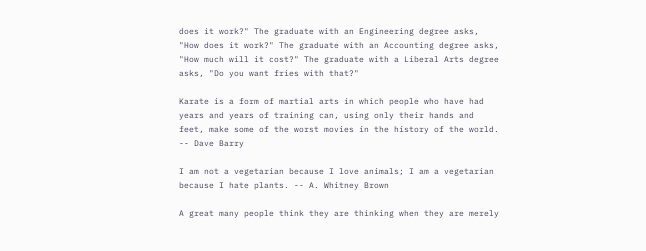does it work?" The graduate with an Engineering degree asks, "How does it work?" The graduate with an Accounting degree asks, "How much will it cost?" The graduate with a Liberal Arts degree asks, "Do you want fries with that?"

Karate is a form of martial arts in which people who have had years and years of training can, using only their hands and feet, make some of the worst movies in the history of the world. -- Dave Barry

I am not a vegetarian because I love animals; I am a vegetarian because I hate plants. -- A. Whitney Brown

A great many people think they are thinking when they are merely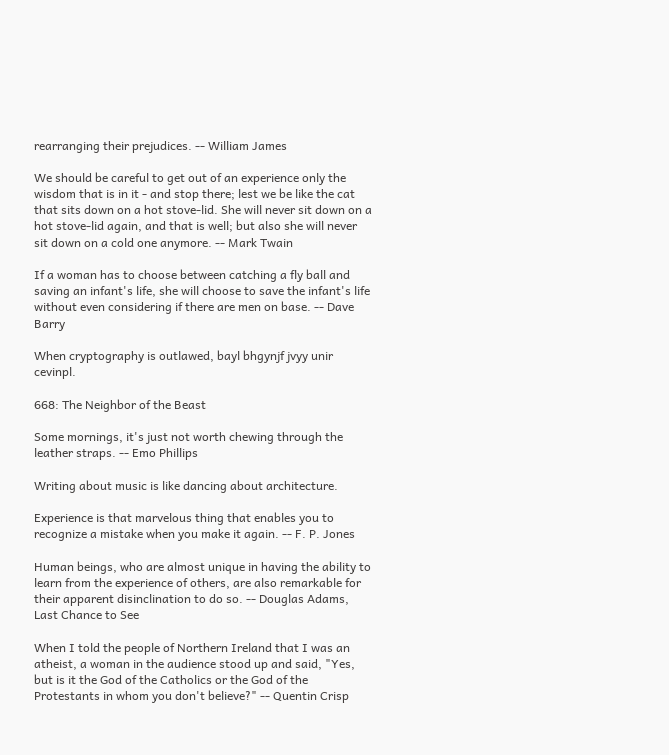rearranging their prejudices. -- William James

We should be careful to get out of an experience only the wisdom that is in it - and stop there; lest we be like the cat that sits down on a hot stove-lid. She will never sit down on a hot stove-lid again, and that is well; but also she will never sit down on a cold one anymore. -- Mark Twain

If a woman has to choose between catching a fly ball and saving an infant's life, she will choose to save the infant's life without even considering if there are men on base. -- Dave Barry

When cryptography is outlawed, bayl bhgynjf jvyy unir cevinpl.

668: The Neighbor of the Beast

Some mornings, it's just not worth chewing through the leather straps. -- Emo Phillips

Writing about music is like dancing about architecture.

Experience is that marvelous thing that enables you to recognize a mistake when you make it again. -- F. P. Jones

Human beings, who are almost unique in having the ability to learn from the experience of others, are also remarkable for their apparent disinclination to do so. -- Douglas Adams, Last Chance to See

When I told the people of Northern Ireland that I was an atheist, a woman in the audience stood up and said, "Yes, but is it the God of the Catholics or the God of the Protestants in whom you don't believe?" -- Quentin Crisp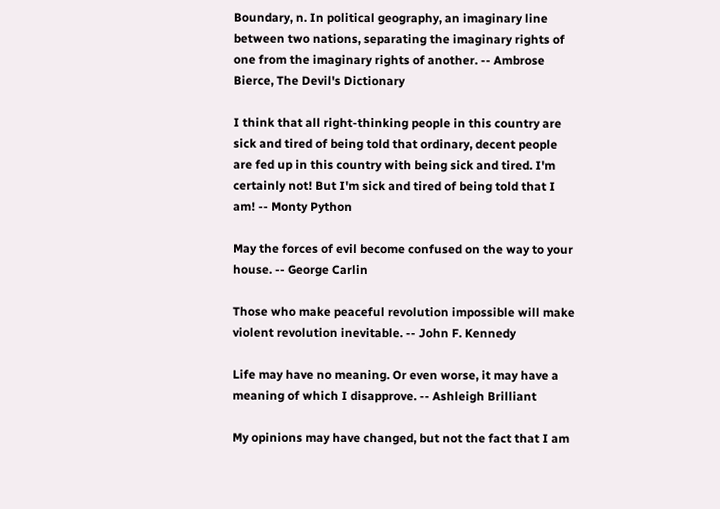Boundary, n. In political geography, an imaginary line between two nations, separating the imaginary rights of one from the imaginary rights of another. -- Ambrose Bierce, The Devil's Dictionary

I think that all right-thinking people in this country are sick and tired of being told that ordinary, decent people are fed up in this country with being sick and tired. I'm certainly not! But I'm sick and tired of being told that I am! -- Monty Python

May the forces of evil become confused on the way to your house. -- George Carlin

Those who make peaceful revolution impossible will make violent revolution inevitable. -- John F. Kennedy

Life may have no meaning. Or even worse, it may have a meaning of which I disapprove. -- Ashleigh Brilliant

My opinions may have changed, but not the fact that I am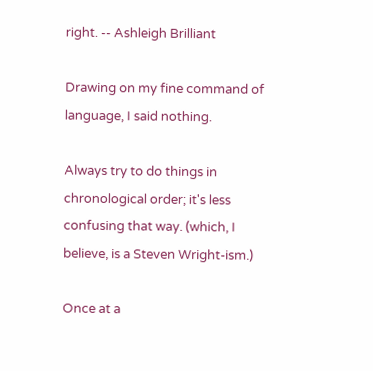right. -- Ashleigh Brilliant

Drawing on my fine command of language, I said nothing.

Always try to do things in chronological order; it's less confusing that way. (which, I believe, is a Steven Wright-ism.)

Once at a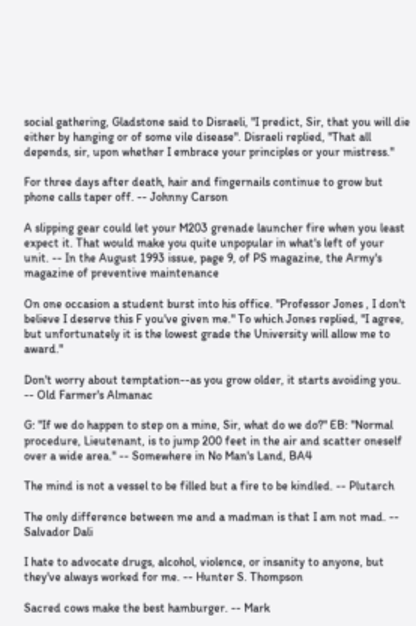social gathering, Gladstone said to Disraeli, "I predict, Sir, that you will die either by hanging or of some vile disease". Disraeli replied, "That all depends, sir, upon whether I embrace your principles or your mistress."

For three days after death, hair and fingernails continue to grow but phone calls taper off. -- Johnny Carson

A slipping gear could let your M203 grenade launcher fire when you least expect it. That would make you quite unpopular in what's left of your unit. -- In the August 1993 issue, page 9, of PS magazine, the Army's magazine of preventive maintenance

On one occasion a student burst into his office. "Professor Jones , I don't believe I deserve this F you've given me." To which Jones replied, "I agree, but unfortunately it is the lowest grade the University will allow me to award."

Don't worry about temptation--as you grow older, it starts avoiding you. -- Old Farmer's Almanac

G: "If we do happen to step on a mine, Sir, what do we do?" EB: "Normal procedure, Lieutenant, is to jump 200 feet in the air and scatter oneself over a wide area." -- Somewhere in No Man's Land, BA4

The mind is not a vessel to be filled but a fire to be kindled. -- Plutarch

The only difference between me and a madman is that I am not mad. -- Salvador Dali

I hate to advocate drugs, alcohol, violence, or insanity to anyone, but they've always worked for me. -- Hunter S. Thompson

Sacred cows make the best hamburger. -- Mark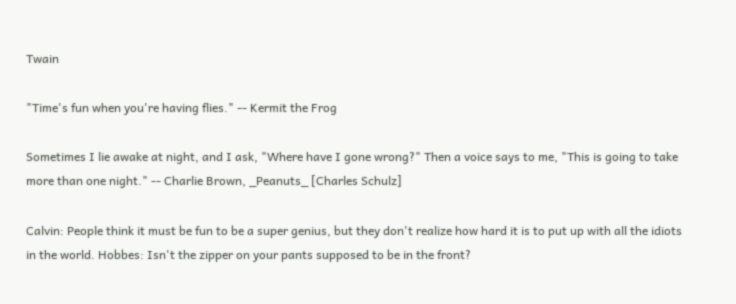Twain

"Time's fun when you're having flies." -- Kermit the Frog

Sometimes I lie awake at night, and I ask, "Where have I gone wrong?" Then a voice says to me, "This is going to take more than one night." -- Charlie Brown, _Peanuts_ [Charles Schulz]

Calvin: People think it must be fun to be a super genius, but they don't realize how hard it is to put up with all the idiots in the world. Hobbes: Isn't the zipper on your pants supposed to be in the front?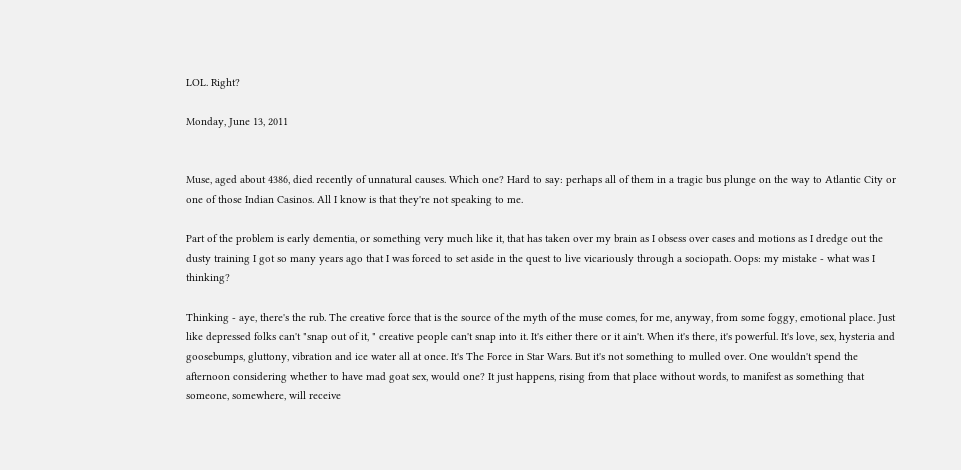LOL. Right?

Monday, June 13, 2011


Muse, aged about 4386, died recently of unnatural causes. Which one? Hard to say: perhaps all of them in a tragic bus plunge on the way to Atlantic City or one of those Indian Casinos. All I know is that they're not speaking to me.

Part of the problem is early dementia, or something very much like it, that has taken over my brain as I obsess over cases and motions as I dredge out the dusty training I got so many years ago that I was forced to set aside in the quest to live vicariously through a sociopath. Oops: my mistake - what was I thinking?

Thinking - aye, there's the rub. The creative force that is the source of the myth of the muse comes, for me, anyway, from some foggy, emotional place. Just like depressed folks can't "snap out of it, " creative people can't snap into it. It's either there or it ain't. When it's there, it's powerful. It's love, sex, hysteria and goosebumps, gluttony, vibration and ice water all at once. It's The Force in Star Wars. But it's not something to mulled over. One wouldn't spend the afternoon considering whether to have mad goat sex, would one? It just happens, rising from that place without words, to manifest as something that someone, somewhere, will receive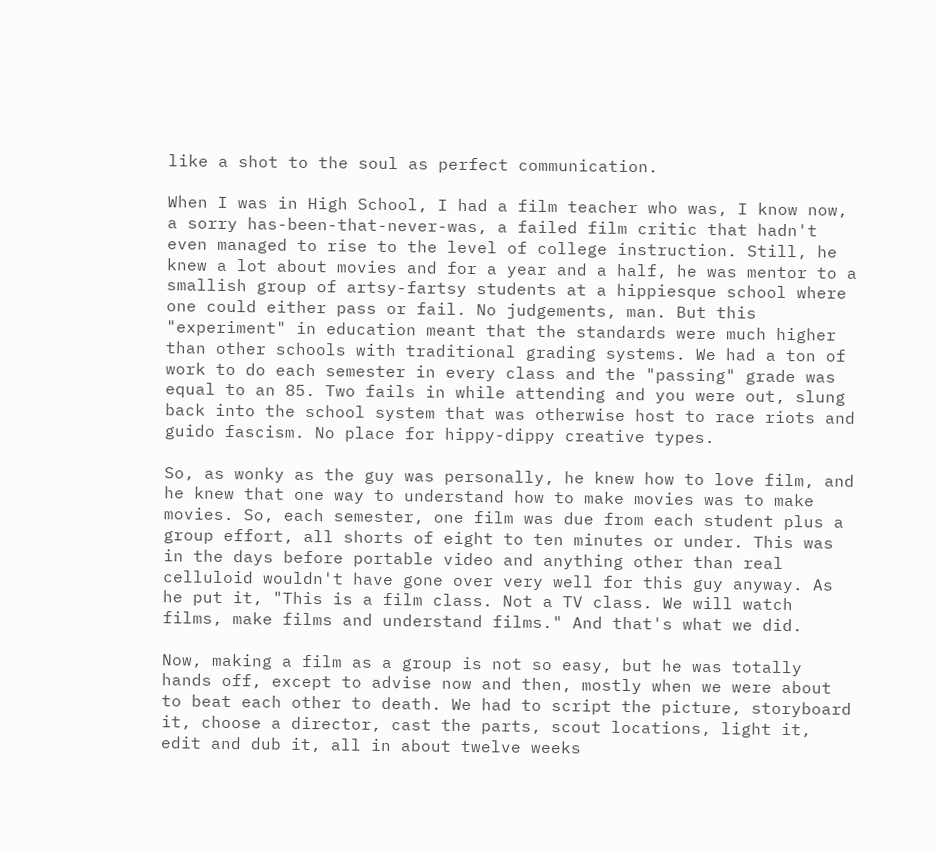like a shot to the soul as perfect communication.

When I was in High School, I had a film teacher who was, I know now, a sorry has-been-that-never-was, a failed film critic that hadn't even managed to rise to the level of college instruction. Still, he knew a lot about movies and for a year and a half, he was mentor to a smallish group of artsy-fartsy students at a hippiesque school where one could either pass or fail. No judgements, man. But this "experiment" in education meant that the standards were much higher than other schools with traditional grading systems. We had a ton of work to do each semester in every class and the "passing" grade was equal to an 85. Two fails in while attending and you were out, slung back into the school system that was otherwise host to race riots and guido fascism. No place for hippy-dippy creative types.

So, as wonky as the guy was personally, he knew how to love film, and he knew that one way to understand how to make movies was to make movies. So, each semester, one film was due from each student plus a group effort, all shorts of eight to ten minutes or under. This was in the days before portable video and anything other than real celluloid wouldn't have gone over very well for this guy anyway. As he put it, "This is a film class. Not a TV class. We will watch films, make films and understand films." And that's what we did.

Now, making a film as a group is not so easy, but he was totally hands off, except to advise now and then, mostly when we were about to beat each other to death. We had to script the picture, storyboard it, choose a director, cast the parts, scout locations, light it, edit and dub it, all in about twelve weeks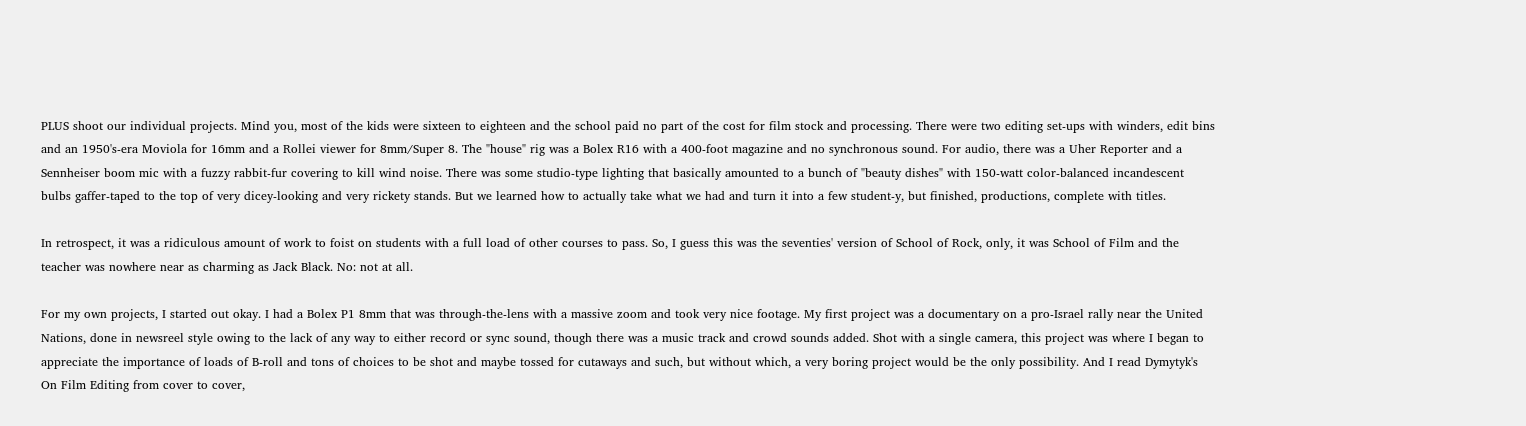PLUS shoot our individual projects. Mind you, most of the kids were sixteen to eighteen and the school paid no part of the cost for film stock and processing. There were two editing set-ups with winders, edit bins and an 1950's-era Moviola for 16mm and a Rollei viewer for 8mm/Super 8. The "house" rig was a Bolex R16 with a 400-foot magazine and no synchronous sound. For audio, there was a Uher Reporter and a Sennheiser boom mic with a fuzzy rabbit-fur covering to kill wind noise. There was some studio-type lighting that basically amounted to a bunch of "beauty dishes" with 150-watt color-balanced incandescent bulbs gaffer-taped to the top of very dicey-looking and very rickety stands. But we learned how to actually take what we had and turn it into a few student-y, but finished, productions, complete with titles.

In retrospect, it was a ridiculous amount of work to foist on students with a full load of other courses to pass. So, I guess this was the seventies' version of School of Rock, only, it was School of Film and the teacher was nowhere near as charming as Jack Black. No: not at all.

For my own projects, I started out okay. I had a Bolex P1 8mm that was through-the-lens with a massive zoom and took very nice footage. My first project was a documentary on a pro-Israel rally near the United Nations, done in newsreel style owing to the lack of any way to either record or sync sound, though there was a music track and crowd sounds added. Shot with a single camera, this project was where I began to appreciate the importance of loads of B-roll and tons of choices to be shot and maybe tossed for cutaways and such, but without which, a very boring project would be the only possibility. And I read Dymytyk's On Film Editing from cover to cover,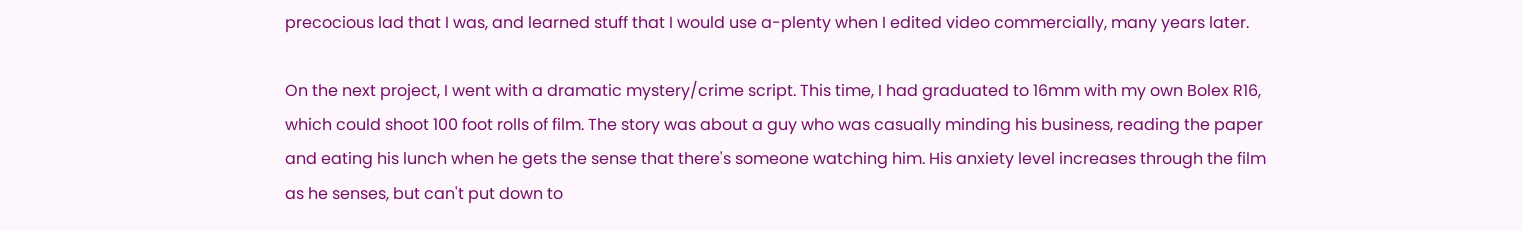precocious lad that I was, and learned stuff that I would use a-plenty when I edited video commercially, many years later.

On the next project, I went with a dramatic mystery/crime script. This time, I had graduated to 16mm with my own Bolex R16, which could shoot 100 foot rolls of film. The story was about a guy who was casually minding his business, reading the paper and eating his lunch when he gets the sense that there's someone watching him. His anxiety level increases through the film as he senses, but can't put down to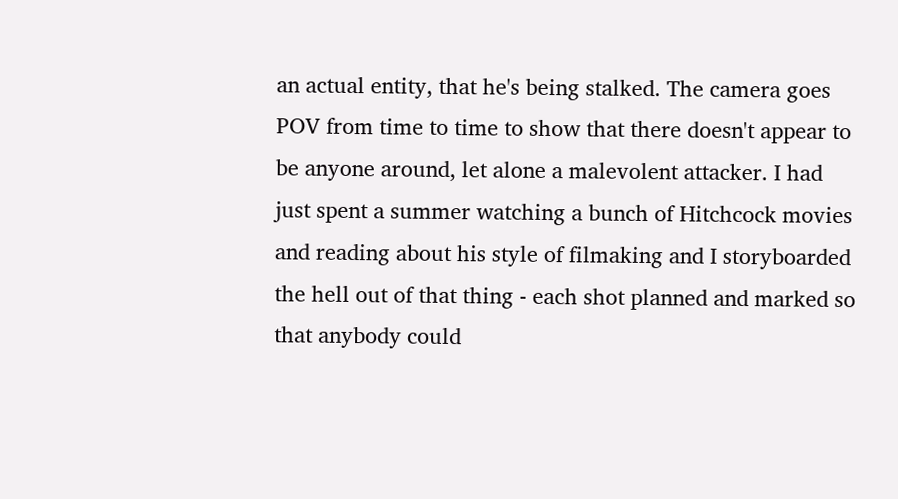an actual entity, that he's being stalked. The camera goes POV from time to time to show that there doesn't appear to be anyone around, let alone a malevolent attacker. I had just spent a summer watching a bunch of Hitchcock movies and reading about his style of filmaking and I storyboarded the hell out of that thing - each shot planned and marked so that anybody could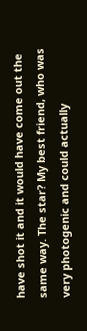have shot it and it would have come out the same way. The star? My best friend, who was very photogenic and could actually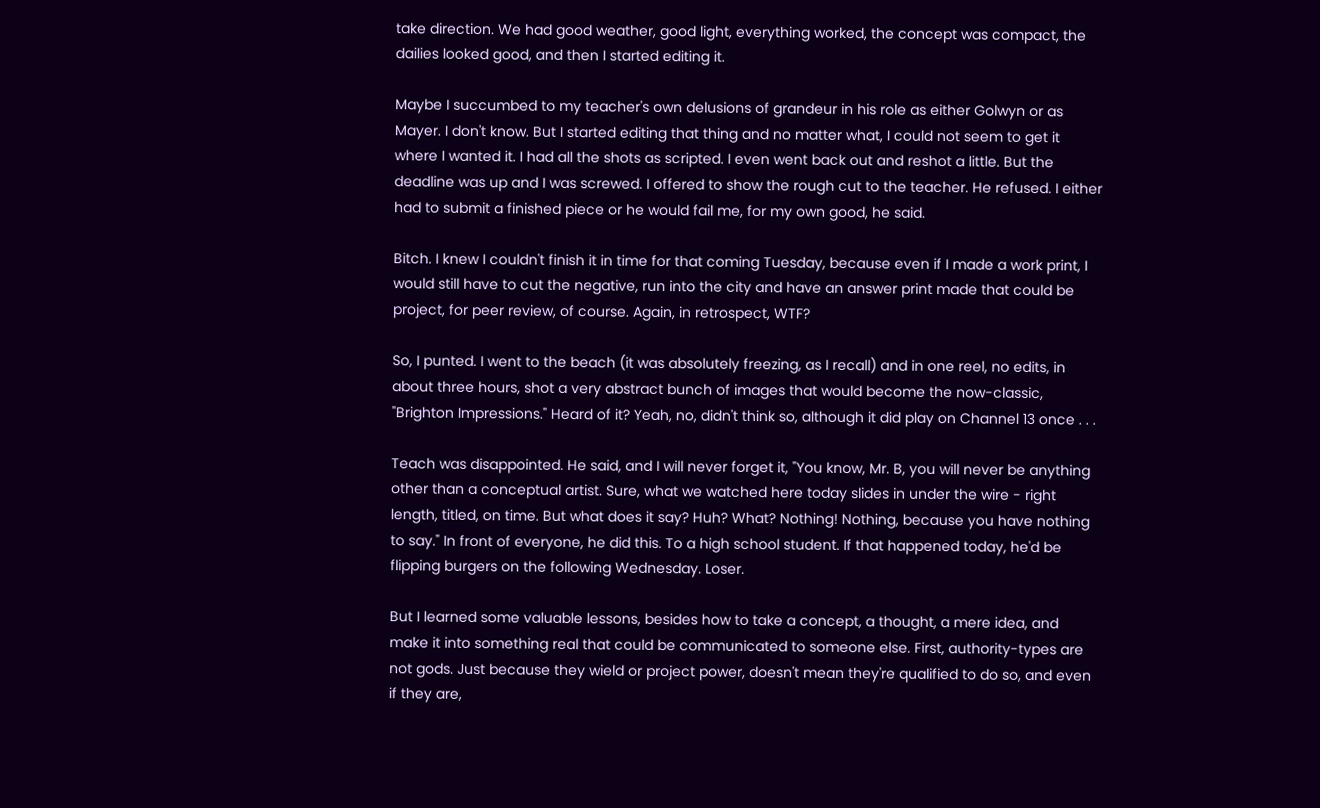take direction. We had good weather, good light, everything worked, the concept was compact, the dailies looked good, and then I started editing it.

Maybe I succumbed to my teacher's own delusions of grandeur in his role as either Golwyn or as Mayer. I don't know. But I started editing that thing and no matter what, I could not seem to get it where I wanted it. I had all the shots as scripted. I even went back out and reshot a little. But the deadline was up and I was screwed. I offered to show the rough cut to the teacher. He refused. I either had to submit a finished piece or he would fail me, for my own good, he said.

Bitch. I knew I couldn't finish it in time for that coming Tuesday, because even if I made a work print, I would still have to cut the negative, run into the city and have an answer print made that could be project, for peer review, of course. Again, in retrospect, WTF?

So, I punted. I went to the beach (it was absolutely freezing, as I recall) and in one reel, no edits, in about three hours, shot a very abstract bunch of images that would become the now-classic, "Brighton Impressions." Heard of it? Yeah, no, didn't think so, although it did play on Channel 13 once . . .

Teach was disappointed. He said, and I will never forget it, "You know, Mr. B, you will never be anything other than a conceptual artist. Sure, what we watched here today slides in under the wire - right length, titled, on time. But what does it say? Huh? What? Nothing! Nothing, because you have nothing to say." In front of everyone, he did this. To a high school student. If that happened today, he'd be flipping burgers on the following Wednesday. Loser.

But I learned some valuable lessons, besides how to take a concept, a thought, a mere idea, and make it into something real that could be communicated to someone else. First, authority-types are not gods. Just because they wield or project power, doesn't mean they're qualified to do so, and even if they are,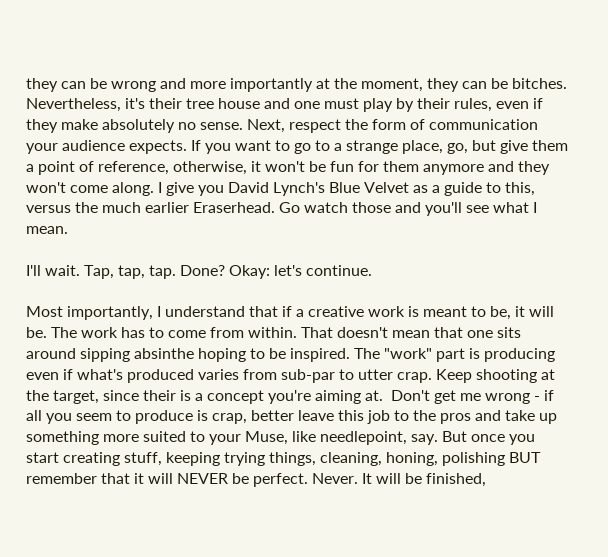they can be wrong and more importantly at the moment, they can be bitches. Nevertheless, it's their tree house and one must play by their rules, even if they make absolutely no sense. Next, respect the form of communication your audience expects. If you want to go to a strange place, go, but give them a point of reference, otherwise, it won't be fun for them anymore and they won't come along. I give you David Lynch's Blue Velvet as a guide to this, versus the much earlier Eraserhead. Go watch those and you'll see what I mean.

I'll wait. Tap, tap, tap. Done? Okay: let's continue.

Most importantly, I understand that if a creative work is meant to be, it will be. The work has to come from within. That doesn't mean that one sits around sipping absinthe hoping to be inspired. The "work" part is producing even if what's produced varies from sub-par to utter crap. Keep shooting at the target, since their is a concept you're aiming at.  Don't get me wrong - if all you seem to produce is crap, better leave this job to the pros and take up something more suited to your Muse, like needlepoint, say. But once you start creating stuff, keeping trying things, cleaning, honing, polishing BUT remember that it will NEVER be perfect. Never. It will be finished,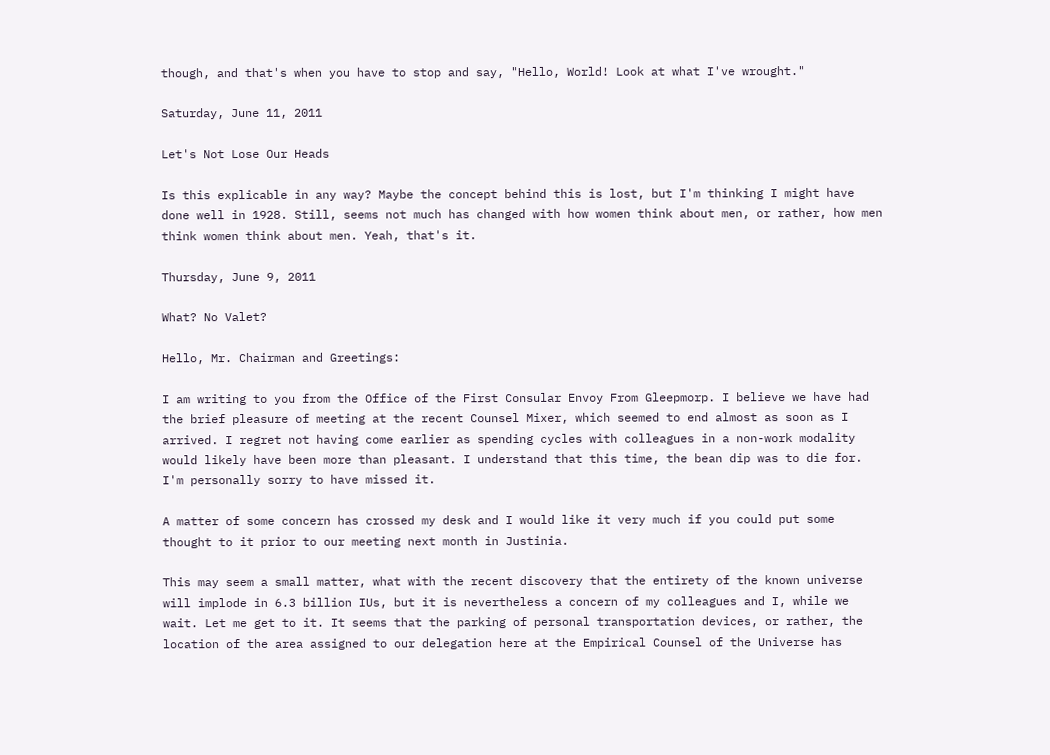though, and that's when you have to stop and say, "Hello, World! Look at what I've wrought."

Saturday, June 11, 2011

Let's Not Lose Our Heads

Is this explicable in any way? Maybe the concept behind this is lost, but I'm thinking I might have done well in 1928. Still, seems not much has changed with how women think about men, or rather, how men think women think about men. Yeah, that's it.

Thursday, June 9, 2011

What? No Valet?

Hello, Mr. Chairman and Greetings:

I am writing to you from the Office of the First Consular Envoy From Gleepmorp. I believe we have had the brief pleasure of meeting at the recent Counsel Mixer, which seemed to end almost as soon as I arrived. I regret not having come earlier as spending cycles with colleagues in a non-work modality would likely have been more than pleasant. I understand that this time, the bean dip was to die for. I'm personally sorry to have missed it.

A matter of some concern has crossed my desk and I would like it very much if you could put some thought to it prior to our meeting next month in Justinia.

This may seem a small matter, what with the recent discovery that the entirety of the known universe will implode in 6.3 billion IUs, but it is nevertheless a concern of my colleagues and I, while we wait. Let me get to it. It seems that the parking of personal transportation devices, or rather, the location of the area assigned to our delegation here at the Empirical Counsel of the Universe has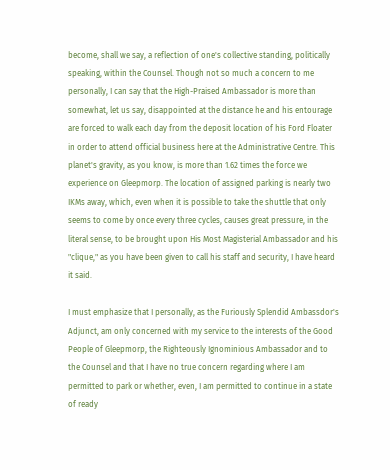become, shall we say, a reflection of one's collective standing, politically speaking, within the Counsel. Though not so much a concern to me personally, I can say that the High-Praised Ambassador is more than somewhat, let us say, disappointed at the distance he and his entourage are forced to walk each day from the deposit location of his Ford Floater in order to attend official business here at the Administrative Centre. This planet's gravity, as you know, is more than 1.62 times the force we experience on Gleepmorp. The location of assigned parking is nearly two IKMs away, which, even when it is possible to take the shuttle that only seems to come by once every three cycles, causes great pressure, in the literal sense, to be brought upon His Most Magisterial Ambassador and his "clique," as you have been given to call his staff and security, I have heard it said.

I must emphasize that I personally, as the Furiously Splendid Ambassdor's Adjunct, am only concerned with my service to the interests of the Good People of Gleepmorp, the Righteously Ignominious Ambassador and to the Counsel and that I have no true concern regarding where I am permitted to park or whether, even, I am permitted to continue in a state of ready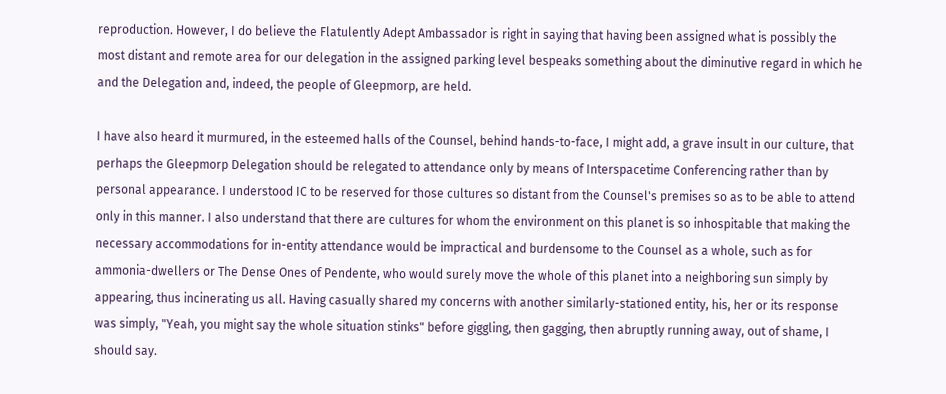reproduction. However, I do believe the Flatulently Adept Ambassador is right in saying that having been assigned what is possibly the most distant and remote area for our delegation in the assigned parking level bespeaks something about the diminutive regard in which he and the Delegation and, indeed, the people of Gleepmorp, are held.

I have also heard it murmured, in the esteemed halls of the Counsel, behind hands-to-face, I might add, a grave insult in our culture, that perhaps the Gleepmorp Delegation should be relegated to attendance only by means of Interspacetime Conferencing rather than by personal appearance. I understood IC to be reserved for those cultures so distant from the Counsel's premises so as to be able to attend only in this manner. I also understand that there are cultures for whom the environment on this planet is so inhospitable that making the necessary accommodations for in-entity attendance would be impractical and burdensome to the Counsel as a whole, such as for ammonia-dwellers or The Dense Ones of Pendente, who would surely move the whole of this planet into a neighboring sun simply by appearing, thus incinerating us all. Having casually shared my concerns with another similarly-stationed entity, his, her or its response was simply, "Yeah, you might say the whole situation stinks" before giggling, then gagging, then abruptly running away, out of shame, I should say.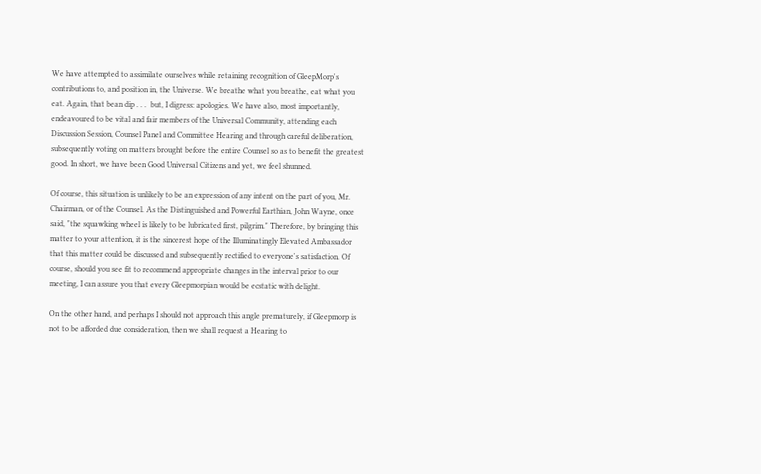We have attempted to assimilate ourselves while retaining recognition of GleepMorp's contributions to, and position in, the Universe. We breathe what you breathe, eat what you eat. Again, that bean dip . . .  but, I digress: apologies. We have also, most importantly, endeavoured to be vital and fair members of the Universal Community, attending each Discussion Session, Counsel Panel and Committee Hearing and through careful deliberation, subsequently voting on matters brought before the entire Counsel so as to benefit the greatest good. In short, we have been Good Universal Citizens and yet, we feel shunned.

Of course, this situation is unlikely to be an expression of any intent on the part of you, Mr. Chairman, or of the Counsel. As the Distinguished and Powerful Earthian, John Wayne, once said, "the squawking wheel is likely to be lubricated first, pilgrim." Therefore, by bringing this matter to your attention, it is the sincerest hope of the Illuminatingly Elevated Ambassador that this matter could be discussed and subsequently rectified to everyone's satisfaction. Of course, should you see fit to recommend appropriate changes in the interval prior to our meeting, I can assure you that every Gleepmorpian would be ecstatic with delight.

On the other hand, and perhaps I should not approach this angle prematurely, if Gleepmorp is not to be afforded due consideration, then we shall request a Hearing to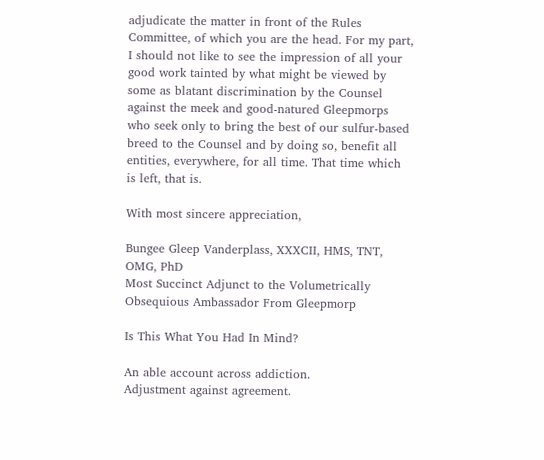adjudicate the matter in front of the Rules Committee, of which you are the head. For my part, I should not like to see the impression of all your good work tainted by what might be viewed by some as blatant discrimination by the Counsel against the meek and good-natured Gleepmorps who seek only to bring the best of our sulfur-based breed to the Counsel and by doing so, benefit all entities, everywhere, for all time. That time which is left, that is.

With most sincere appreciation,

Bungee Gleep Vanderplass, XXXCII, HMS, TNT, OMG, PhD
Most Succinct Adjunct to the Volumetrically Obsequious Ambassador From Gleepmorp

Is This What You Had In Mind?

An able account across addiction.
Adjustment against agreement.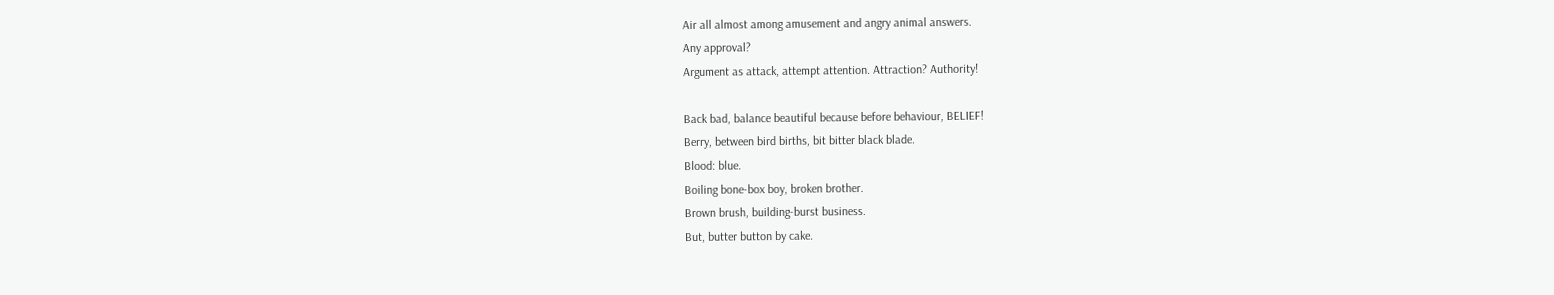Air all almost among amusement and angry animal answers.
Any approval?
Argument as attack, attempt attention. Attraction? Authority!

Back bad, balance beautiful because before behaviour, BELIEF!
Berry, between bird births, bit bitter black blade.
Blood: blue.
Boiling bone-box boy, broken brother.
Brown brush, building-burst business.
But, butter button by cake.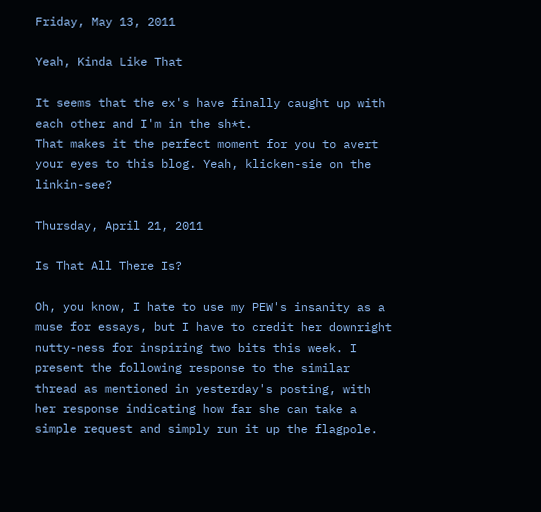Friday, May 13, 2011

Yeah, Kinda Like That

It seems that the ex's have finally caught up with each other and I'm in the sh*t.
That makes it the perfect moment for you to avert your eyes to this blog. Yeah, klicken-sie on the linkin-see?

Thursday, April 21, 2011

Is That All There Is?

Oh, you know, I hate to use my PEW's insanity as a muse for essays, but I have to credit her downright nutty-ness for inspiring two bits this week. I present the following response to the similar thread as mentioned in yesterday's posting, with her response indicating how far she can take a simple request and simply run it up the flagpole.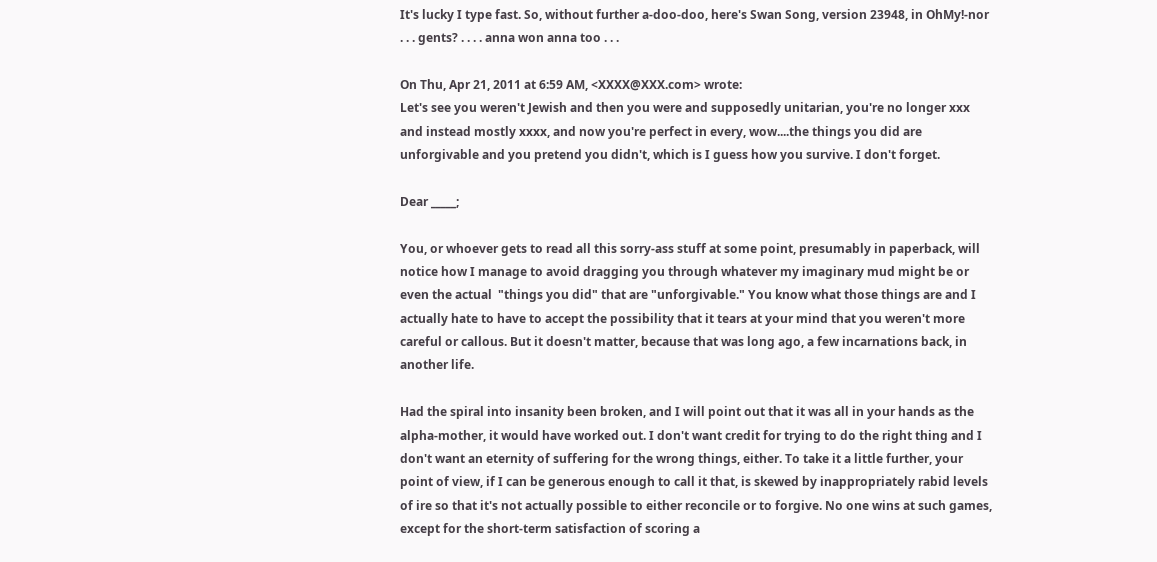It's lucky I type fast. So, without further a-doo-doo, here's Swan Song, version 23948, in OhMy!-nor . . . gents? . . . . anna won anna too . . .

On Thu, Apr 21, 2011 at 6:59 AM, <XXXX@XXX.com> wrote:
Let's see you weren't Jewish and then you were and supposedly unitarian, you're no longer xxx and instead mostly xxxx, and now you're perfect in every, wow....the things you did are unforgivable and you pretend you didn't, which is I guess how you survive. I don't forget.

Dear _____;

You, or whoever gets to read all this sorry-ass stuff at some point, presumably in paperback, will notice how I manage to avoid dragging you through whatever my imaginary mud might be or even the actual  "things you did" that are "unforgivable." You know what those things are and I actually hate to have to accept the possibility that it tears at your mind that you weren't more careful or callous. But it doesn't matter, because that was long ago, a few incarnations back, in another life.

Had the spiral into insanity been broken, and I will point out that it was all in your hands as the alpha-mother, it would have worked out. I don't want credit for trying to do the right thing and I don't want an eternity of suffering for the wrong things, either. To take it a little further, your point of view, if I can be generous enough to call it that, is skewed by inappropriately rabid levels of ire so that it's not actually possible to either reconcile or to forgive. No one wins at such games, except for the short-term satisfaction of scoring a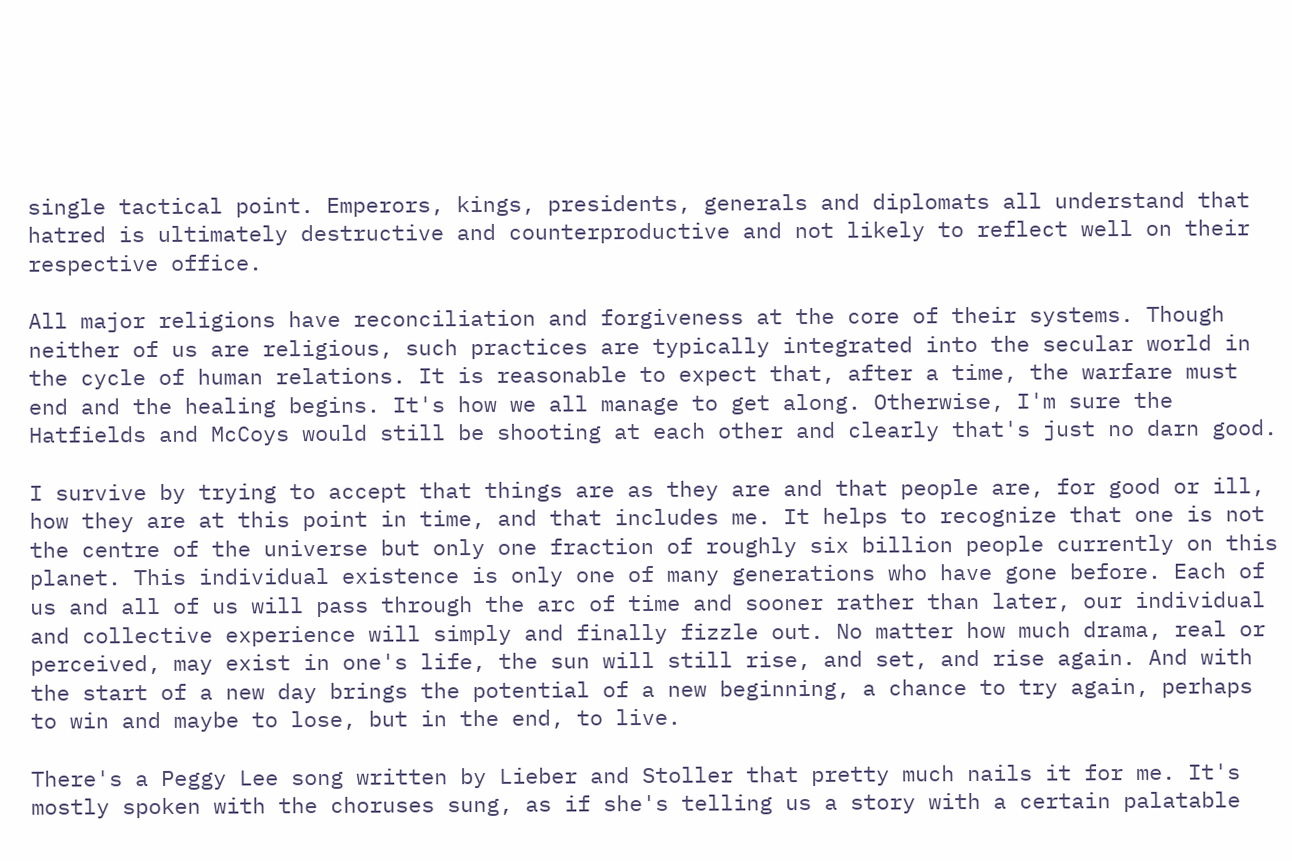single tactical point. Emperors, kings, presidents, generals and diplomats all understand that hatred is ultimately destructive and counterproductive and not likely to reflect well on their respective office.

All major religions have reconciliation and forgiveness at the core of their systems. Though neither of us are religious, such practices are typically integrated into the secular world in the cycle of human relations. It is reasonable to expect that, after a time, the warfare must end and the healing begins. It's how we all manage to get along. Otherwise, I'm sure the Hatfields and McCoys would still be shooting at each other and clearly that's just no darn good.

I survive by trying to accept that things are as they are and that people are, for good or ill, how they are at this point in time, and that includes me. It helps to recognize that one is not the centre of the universe but only one fraction of roughly six billion people currently on this planet. This individual existence is only one of many generations who have gone before. Each of us and all of us will pass through the arc of time and sooner rather than later, our individual and collective experience will simply and finally fizzle out. No matter how much drama, real or perceived, may exist in one's life, the sun will still rise, and set, and rise again. And with the start of a new day brings the potential of a new beginning, a chance to try again, perhaps to win and maybe to lose, but in the end, to live.

There's a Peggy Lee song written by Lieber and Stoller that pretty much nails it for me. It's mostly spoken with the choruses sung, as if she's telling us a story with a certain palatable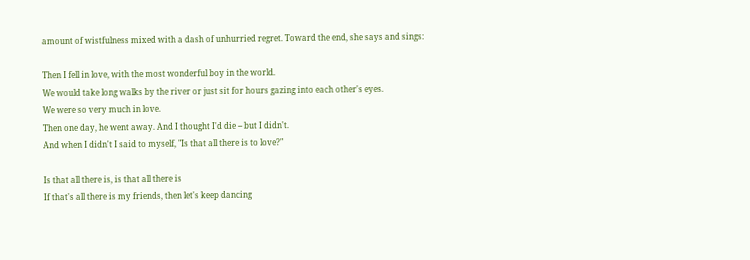amount of wistfulness mixed with a dash of unhurried regret. Toward the end, she says and sings:

Then I fell in love, with the most wonderful boy in the world.
We would take long walks by the river or just sit for hours gazing into each other's eyes.
We were so very much in love.
Then one day, he went away. And I thought I'd die -- but I didn't.
And when I didn't I said to myself, "Is that all there is to love?"

Is that all there is, is that all there is
If that's all there is my friends, then let's keep dancing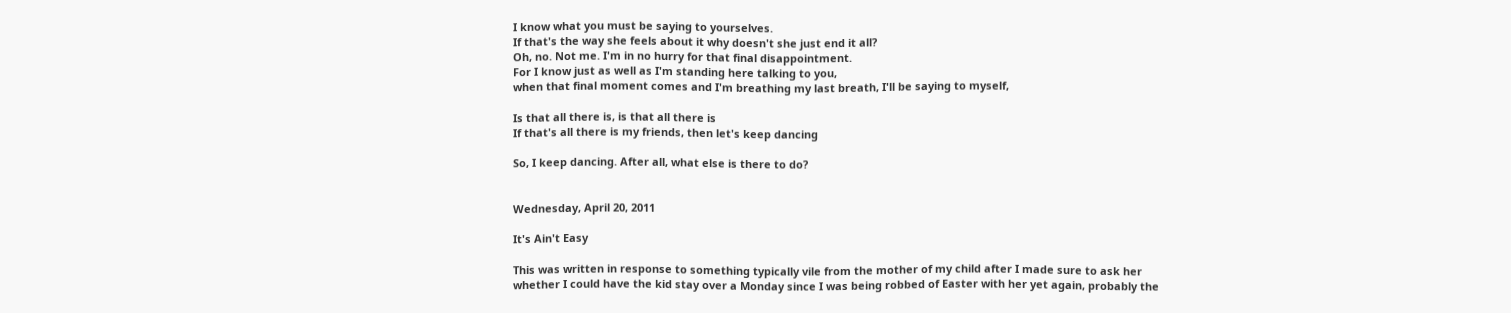I know what you must be saying to yourselves.
If that's the way she feels about it why doesn't she just end it all?
Oh, no. Not me. I'm in no hurry for that final disappointment.
For I know just as well as I'm standing here talking to you,
when that final moment comes and I'm breathing my last breath, I'll be saying to myself,

Is that all there is, is that all there is
If that's all there is my friends, then let's keep dancing

So, I keep dancing. After all, what else is there to do?


Wednesday, April 20, 2011

It's Ain't Easy

This was written in response to something typically vile from the mother of my child after I made sure to ask her whether I could have the kid stay over a Monday since I was being robbed of Easter with her yet again, probably the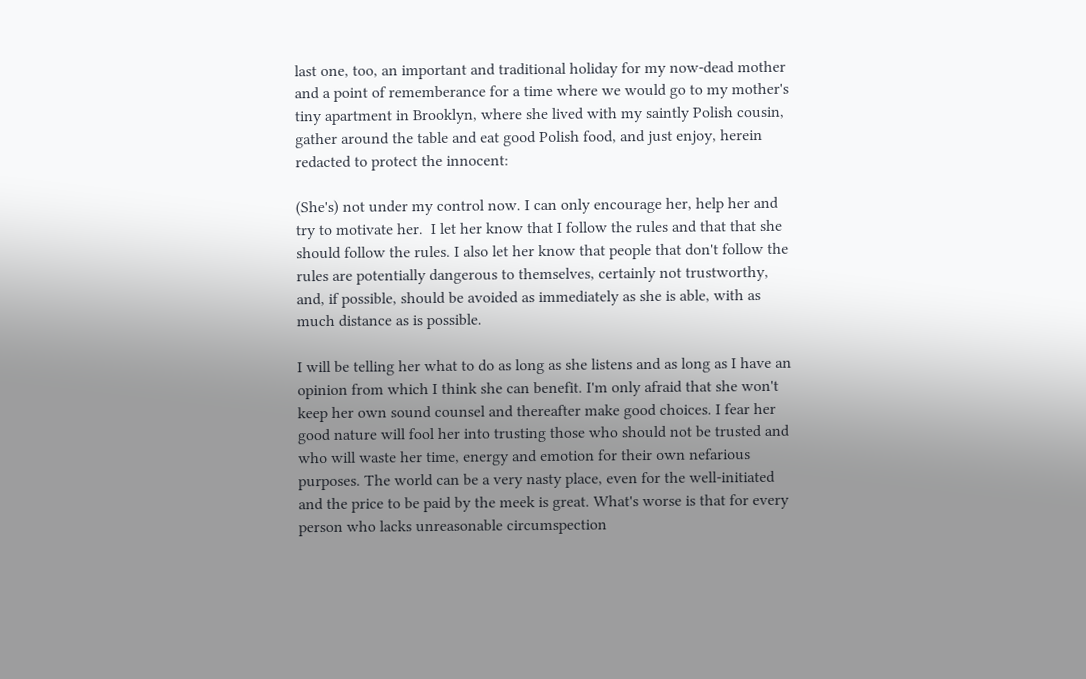last one, too, an important and traditional holiday for my now-dead mother and a point of rememberance for a time where we would go to my mother's tiny apartment in Brooklyn, where she lived with my saintly Polish cousin, gather around the table and eat good Polish food, and just enjoy, herein redacted to protect the innocent:

(She's) not under my control now. I can only encourage her, help her and try to motivate her.  I let her know that I follow the rules and that that she should follow the rules. I also let her know that people that don't follow the rules are potentially dangerous to themselves, certainly not trustworthy, and, if possible, should be avoided as immediately as she is able, with as much distance as is possible.

I will be telling her what to do as long as she listens and as long as I have an opinion from which I think she can benefit. I'm only afraid that she won't keep her own sound counsel and thereafter make good choices. I fear her good nature will fool her into trusting those who should not be trusted and who will waste her time, energy and emotion for their own nefarious purposes. The world can be a very nasty place, even for the well-initiated and the price to be paid by the meek is great. What's worse is that for every person who lacks unreasonable circumspection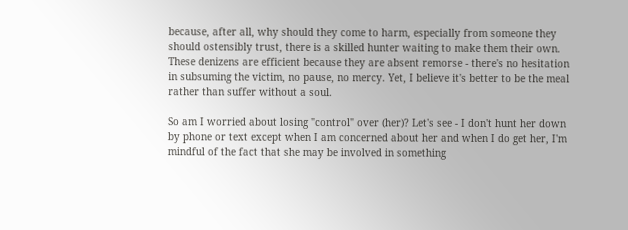because, after all, why should they come to harm, especially from someone they should ostensibly trust, there is a skilled hunter waiting to make them their own. These denizens are efficient because they are absent remorse - there's no hesitation in subsuming the victim, no pause, no mercy. Yet, I believe it's better to be the meal rather than suffer without a soul.

So am I worried about losing "control" over (her)? Let's see - I don't hunt her down by phone or text except when I am concerned about her and when I do get her, I'm mindful of the fact that she may be involved in something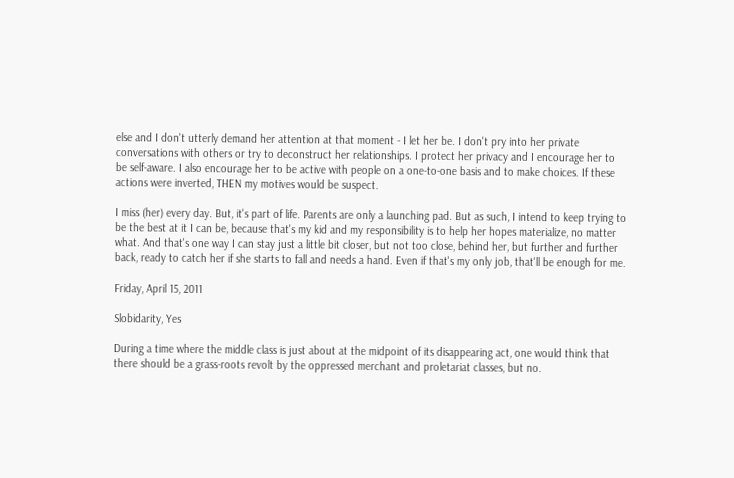else and I don't utterly demand her attention at that moment - I let her be. I don't pry into her private conversations with others or try to deconstruct her relationships. I protect her privacy and I encourage her to be self-aware. I also encourage her to be active with people on a one-to-one basis and to make choices. If these actions were inverted, THEN my motives would be suspect.

I miss (her) every day. But, it's part of life. Parents are only a launching pad. But as such, I intend to keep trying to be the best at it I can be, because that's my kid and my responsibility is to help her hopes materialize, no matter what. And that's one way I can stay just a little bit closer, but not too close, behind her, but further and further back, ready to catch her if she starts to fall and needs a hand. Even if that's my only job, that'll be enough for me.

Friday, April 15, 2011

Slobidarity, Yes

During a time where the middle class is just about at the midpoint of its disappearing act, one would think that there should be a grass-roots revolt by the oppressed merchant and proletariat classes, but no.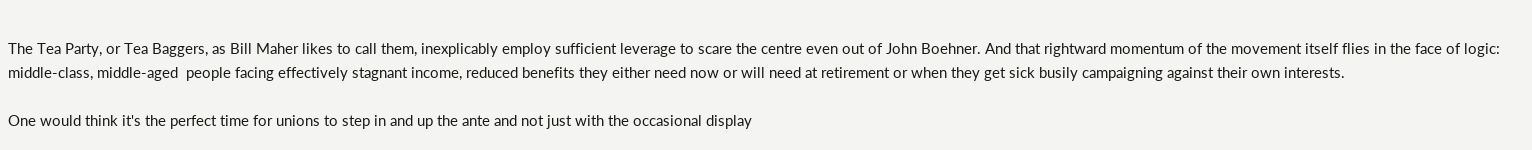The Tea Party, or Tea Baggers, as Bill Maher likes to call them, inexplicably employ sufficient leverage to scare the centre even out of John Boehner. And that rightward momentum of the movement itself flies in the face of logic: middle-class, middle-aged  people facing effectively stagnant income, reduced benefits they either need now or will need at retirement or when they get sick busily campaigning against their own interests.

One would think it's the perfect time for unions to step in and up the ante and not just with the occasional display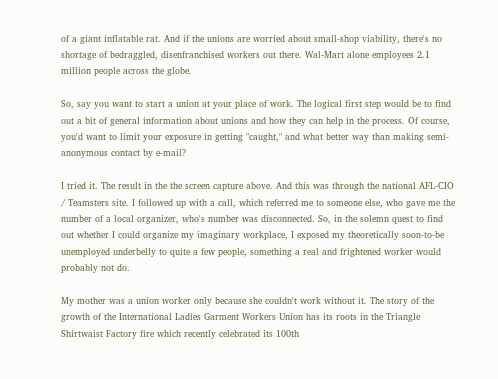of a giant inflatable rat. And if the unions are worried about small-shop viability, there's no shortage of bedraggled, disenfranchised workers out there. Wal-Mart alone employees 2.1 million people across the globe.

So, say you want to start a union at your place of work. The logical first step would be to find out a bit of general information about unions and how they can help in the process. Of course, you'd want to limit your exposure in getting "caught," and what better way than making semi-anonymous contact by e-mail?

I tried it. The result in the the screen capture above. And this was through the national AFL-CIO / Teamsters site. I followed up with a call, which referred me to someone else, who gave me the number of a local organizer, who's number was disconnected. So, in the solemn quest to find out whether I could organize my imaginary workplace, I exposed my theoretically soon-to-be unemployed underbelly to quite a few people, something a real and frightened worker would probably not do.

My mother was a union worker only because she couldn't work without it. The story of the growth of the International Ladies Garment Workers Union has its roots in the Triangle Shirtwaist Factory fire which recently celebrated its 100th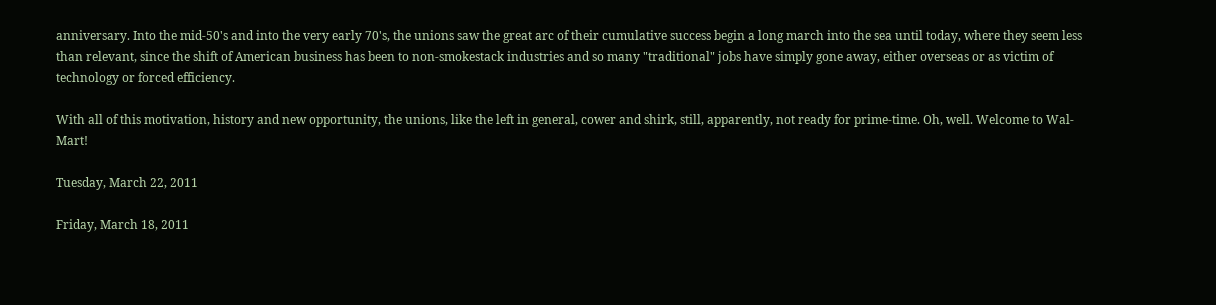anniversary. Into the mid-50's and into the very early 70's, the unions saw the great arc of their cumulative success begin a long march into the sea until today, where they seem less than relevant, since the shift of American business has been to non-smokestack industries and so many "traditional" jobs have simply gone away, either overseas or as victim of technology or forced efficiency.

With all of this motivation, history and new opportunity, the unions, like the left in general, cower and shirk, still, apparently, not ready for prime-time. Oh, well. Welcome to Wal-Mart!

Tuesday, March 22, 2011

Friday, March 18, 2011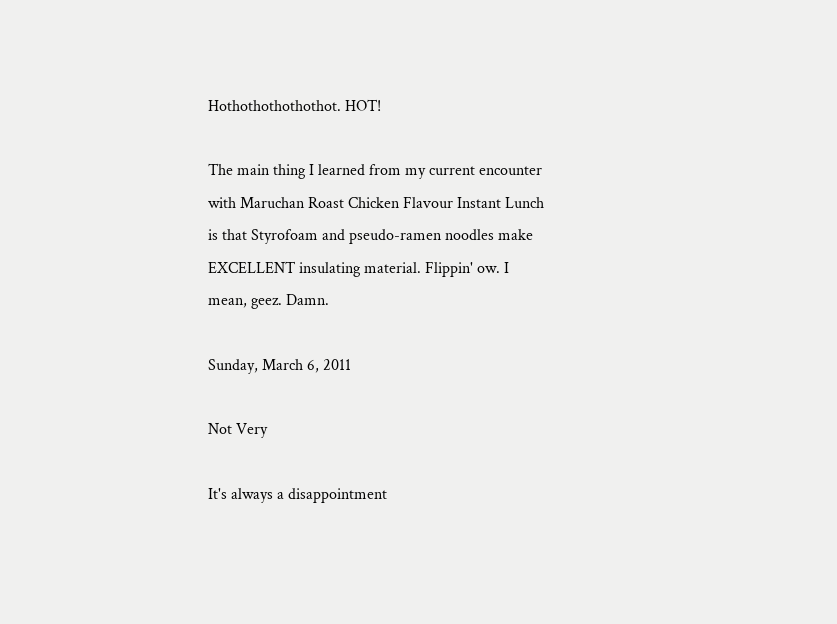Hothothothothothot. HOT!

The main thing I learned from my current encounter with Maruchan Roast Chicken Flavour Instant Lunch is that Styrofoam and pseudo-ramen noodles make EXCELLENT insulating material. Flippin' ow. I mean, geez. Damn.

Sunday, March 6, 2011

Not Very

It's always a disappointment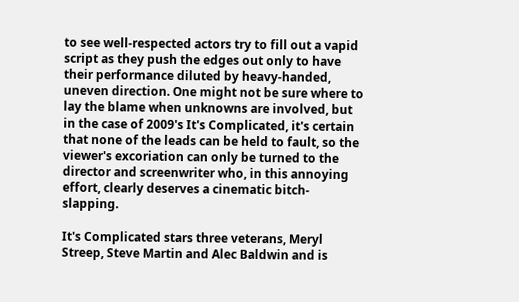to see well-respected actors try to fill out a vapid script as they push the edges out only to have their performance diluted by heavy-handed, uneven direction. One might not be sure where to lay the blame when unknowns are involved, but in the case of 2009's It's Complicated, it's certain that none of the leads can be held to fault, so the viewer's excoriation can only be turned to the director and screenwriter who, in this annoying effort, clearly deserves a cinematic bitch-slapping.

It's Complicated stars three veterans, Meryl Streep, Steve Martin and Alec Baldwin and is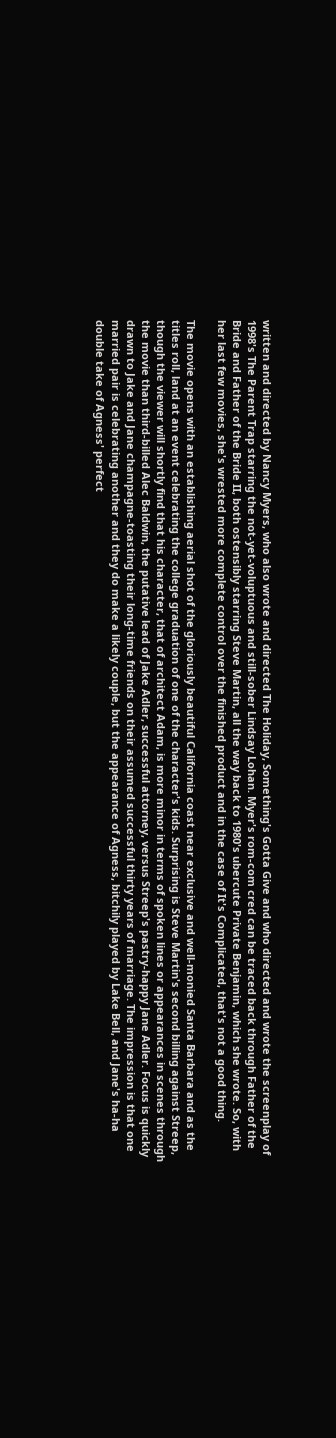written and directed by Nancy Myers, who also wrote and directed The Holiday, Something's Gotta Give and who directed and wrote the screenplay of 1998's The Parent Trap starring the not-yet-voluptuous and still-sober Lindsay Lohan. Myer's rom-com cred can be traced back through Father of the Bride and Father of the Bride II, both ostensibly starring Steve Martin, all the way back to 1980's ubercute Private Benjamin, which she wrote. So, with her last few movies, she's wrested more complete control over the finished product and in the case of It's Complicated, that's not a good thing.

The movie opens with an establishing aerial shot of the gloriously beautiful California coast near exclusive and well-monied Santa Barbara and as the titles roll, land at an event celebrating the college graduation of one of the character's kids. Surprising is Steve Martin's second billing against Streep, though the viewer will shortly find that his character, that of architect Adam, is more minor in terms of spoken lines or appearances in scenes through the movie than third-billed Alec Baldwin, the putative lead of Jake Adler, successful attorney, versus Streep's pastry-happy Jane Adler. Focus is quickly drawn to Jake and Jane champagne-toasting their long-time friends on their assumed successful thirty years of marriage. The impression is that one married pair is celebrating another and they do make a likely couple, but the appearance of Agness, bitchily played by Lake Bell, and Jane's ha-ha double take of Agness' perfect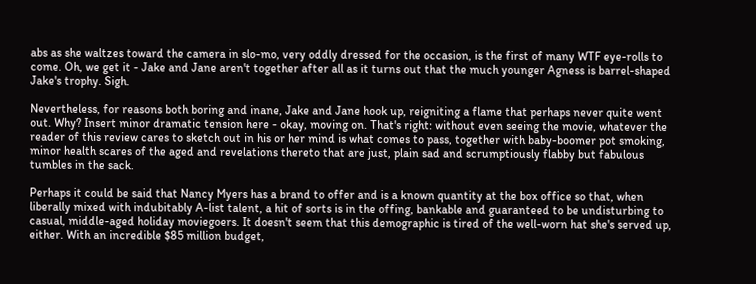abs as she waltzes toward the camera in slo-mo, very oddly dressed for the occasion, is the first of many WTF eye-rolls to come. Oh, we get it - Jake and Jane aren't together after all as it turns out that the much younger Agness is barrel-shaped Jake's trophy. Sigh.

Nevertheless, for reasons both boring and inane, Jake and Jane hook up, reigniting a flame that perhaps never quite went out. Why? Insert minor dramatic tension here - okay, moving on. That's right: without even seeing the movie, whatever the reader of this review cares to sketch out in his or her mind is what comes to pass, together with baby-boomer pot smoking, minor health scares of the aged and revelations thereto that are just, plain sad and scrumptiously flabby but fabulous tumbles in the sack.

Perhaps it could be said that Nancy Myers has a brand to offer and is a known quantity at the box office so that, when liberally mixed with indubitably A-list talent, a hit of sorts is in the offing, bankable and guaranteed to be undisturbing to casual, middle-aged holiday moviegoers. It doesn't seem that this demographic is tired of the well-worn hat she's served up, either. With an incredible $85 million budget,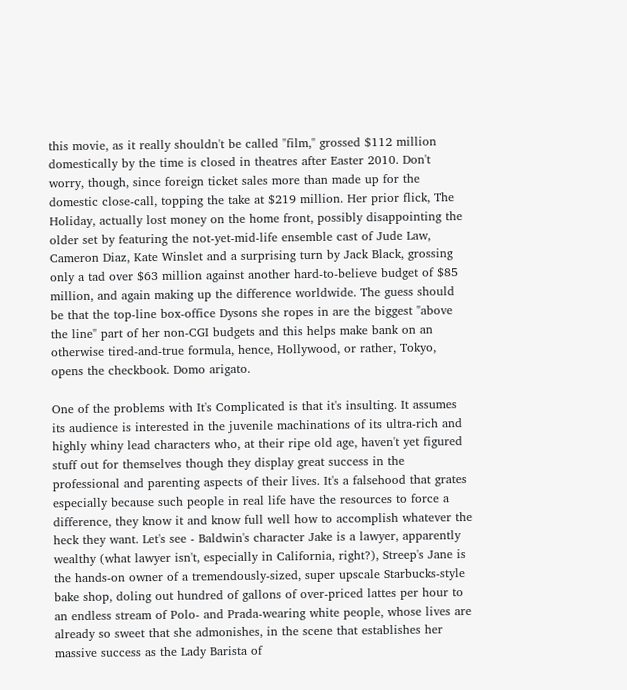this movie, as it really shouldn't be called "film," grossed $112 million domestically by the time is closed in theatres after Easter 2010. Don't worry, though, since foreign ticket sales more than made up for the domestic close-call, topping the take at $219 million. Her prior flick, The Holiday, actually lost money on the home front, possibly disappointing the older set by featuring the not-yet-mid-life ensemble cast of Jude Law, Cameron Diaz, Kate Winslet and a surprising turn by Jack Black, grossing only a tad over $63 million against another hard-to-believe budget of $85 million, and again making up the difference worldwide. The guess should be that the top-line box-office Dysons she ropes in are the biggest "above the line" part of her non-CGI budgets and this helps make bank on an otherwise tired-and-true formula, hence, Hollywood, or rather, Tokyo, opens the checkbook. Domo arigato.

One of the problems with It's Complicated is that it's insulting. It assumes its audience is interested in the juvenile machinations of its ultra-rich and highly whiny lead characters who, at their ripe old age, haven't yet figured stuff out for themselves though they display great success in the professional and parenting aspects of their lives. It's a falsehood that grates especially because such people in real life have the resources to force a difference, they know it and know full well how to accomplish whatever the heck they want. Let's see - Baldwin's character Jake is a lawyer, apparently wealthy (what lawyer isn't, especially in California, right?), Streep's Jane is the hands-on owner of a tremendously-sized, super upscale Starbucks-style bake shop, doling out hundred of gallons of over-priced lattes per hour to an endless stream of Polo- and Prada-wearing white people, whose lives are already so sweet that she admonishes, in the scene that establishes her massive success as the Lady Barista of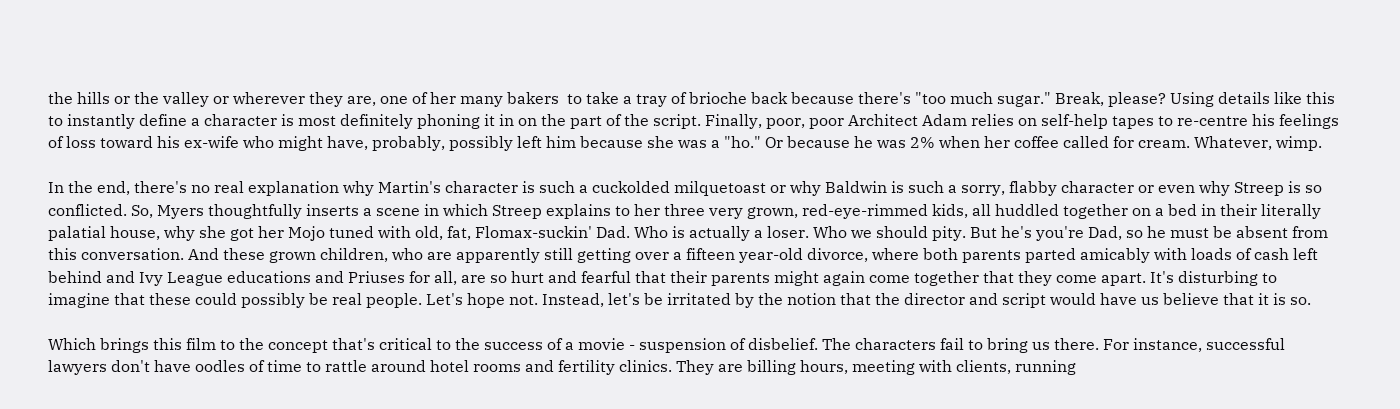the hills or the valley or wherever they are, one of her many bakers  to take a tray of brioche back because there's "too much sugar." Break, please? Using details like this to instantly define a character is most definitely phoning it in on the part of the script. Finally, poor, poor Architect Adam relies on self-help tapes to re-centre his feelings of loss toward his ex-wife who might have, probably, possibly left him because she was a "ho." Or because he was 2% when her coffee called for cream. Whatever, wimp.

In the end, there's no real explanation why Martin's character is such a cuckolded milquetoast or why Baldwin is such a sorry, flabby character or even why Streep is so conflicted. So, Myers thoughtfully inserts a scene in which Streep explains to her three very grown, red-eye-rimmed kids, all huddled together on a bed in their literally palatial house, why she got her Mojo tuned with old, fat, Flomax-suckin' Dad. Who is actually a loser. Who we should pity. But he's you're Dad, so he must be absent from this conversation. And these grown children, who are apparently still getting over a fifteen year-old divorce, where both parents parted amicably with loads of cash left behind and Ivy League educations and Priuses for all, are so hurt and fearful that their parents might again come together that they come apart. It's disturbing to imagine that these could possibly be real people. Let's hope not. Instead, let's be irritated by the notion that the director and script would have us believe that it is so.

Which brings this film to the concept that's critical to the success of a movie - suspension of disbelief. The characters fail to bring us there. For instance, successful lawyers don't have oodles of time to rattle around hotel rooms and fertility clinics. They are billing hours, meeting with clients, running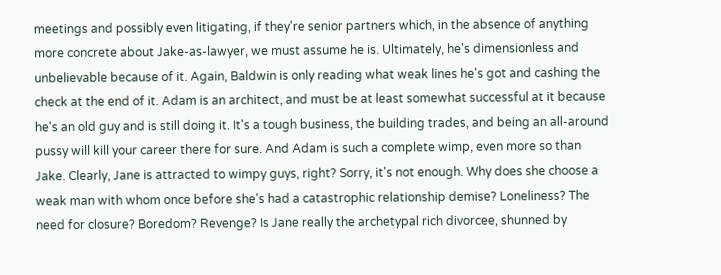meetings and possibly even litigating, if they're senior partners which, in the absence of anything more concrete about Jake-as-lawyer, we must assume he is. Ultimately, he's dimensionless and unbelievable because of it. Again, Baldwin is only reading what weak lines he's got and cashing the check at the end of it. Adam is an architect, and must be at least somewhat successful at it because he's an old guy and is still doing it. It's a tough business, the building trades, and being an all-around pussy will kill your career there for sure. And Adam is such a complete wimp, even more so than Jake. Clearly, Jane is attracted to wimpy guys, right? Sorry, it's not enough. Why does she choose a weak man with whom once before she's had a catastrophic relationship demise? Loneliness? The need for closure? Boredom? Revenge? Is Jane really the archetypal rich divorcee, shunned by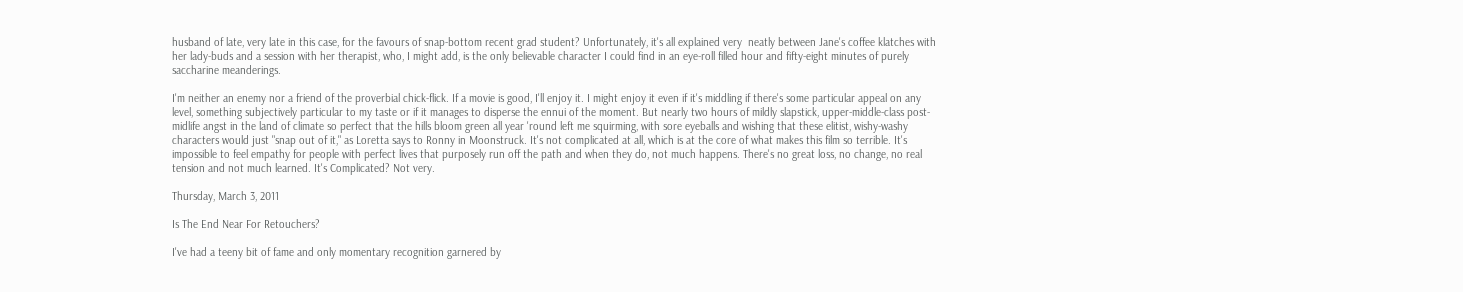husband of late, very late in this case, for the favours of snap-bottom recent grad student? Unfortunately, it's all explained very  neatly between Jane's coffee klatches with her lady-buds and a session with her therapist, who, I might add, is the only believable character I could find in an eye-roll filled hour and fifty-eight minutes of purely saccharine meanderings.

I'm neither an enemy nor a friend of the proverbial chick-flick. If a movie is good, I'll enjoy it. I might enjoy it even if it's middling if there's some particular appeal on any level, something subjectively particular to my taste or if it manages to disperse the ennui of the moment. But nearly two hours of mildly slapstick, upper-middle-class post-midlife angst in the land of climate so perfect that the hills bloom green all year 'round left me squirming, with sore eyeballs and wishing that these elitist, wishy-washy characters would just "snap out of it," as Loretta says to Ronny in Moonstruck. It's not complicated at all, which is at the core of what makes this film so terrible. It's impossible to feel empathy for people with perfect lives that purposely run off the path and when they do, not much happens. There's no great loss, no change, no real tension and not much learned. It's Complicated? Not very.

Thursday, March 3, 2011

Is The End Near For Retouchers?

I've had a teeny bit of fame and only momentary recognition garnered by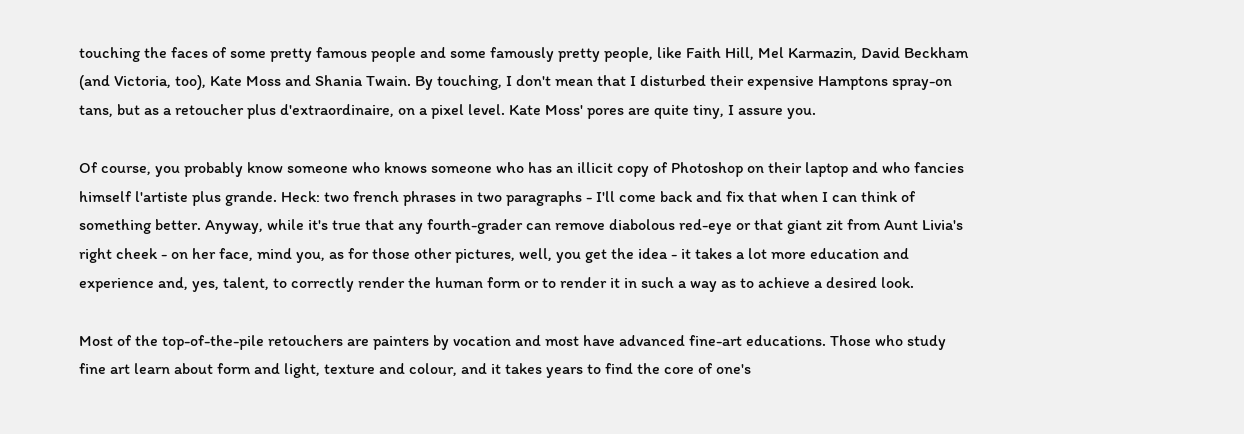touching the faces of some pretty famous people and some famously pretty people, like Faith Hill, Mel Karmazin, David Beckham (and Victoria, too), Kate Moss and Shania Twain. By touching, I don't mean that I disturbed their expensive Hamptons spray-on tans, but as a retoucher plus d'extraordinaire, on a pixel level. Kate Moss' pores are quite tiny, I assure you.

Of course, you probably know someone who knows someone who has an illicit copy of Photoshop on their laptop and who fancies himself l'artiste plus grande. Heck: two french phrases in two paragraphs - I'll come back and fix that when I can think of something better. Anyway, while it's true that any fourth-grader can remove diabolous red-eye or that giant zit from Aunt Livia's right cheek - on her face, mind you, as for those other pictures, well, you get the idea - it takes a lot more education and experience and, yes, talent, to correctly render the human form or to render it in such a way as to achieve a desired look.

Most of the top-of-the-pile retouchers are painters by vocation and most have advanced fine-art educations. Those who study fine art learn about form and light, texture and colour, and it takes years to find the core of one's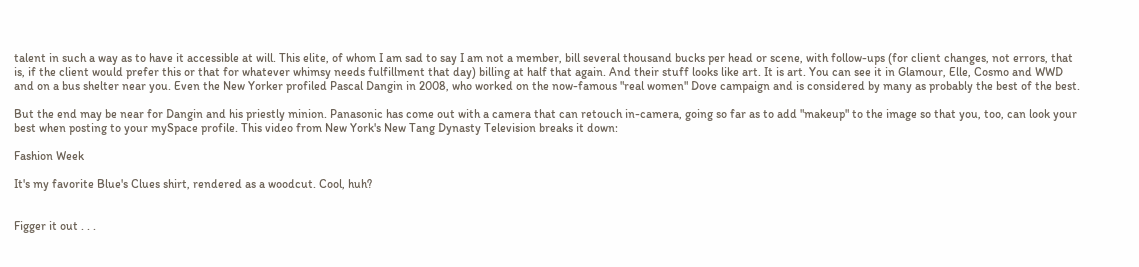talent in such a way as to have it accessible at will. This elite, of whom I am sad to say I am not a member, bill several thousand bucks per head or scene, with follow-ups (for client changes, not errors, that is, if the client would prefer this or that for whatever whimsy needs fulfillment that day) billing at half that again. And their stuff looks like art. It is art. You can see it in Glamour, Elle, Cosmo and WWD and on a bus shelter near you. Even the New Yorker profiled Pascal Dangin in 2008, who worked on the now-famous "real women" Dove campaign and is considered by many as probably the best of the best.

But the end may be near for Dangin and his priestly minion. Panasonic has come out with a camera that can retouch in-camera, going so far as to add "makeup" to the image so that you, too, can look your best when posting to your mySpace profile. This video from New York's New Tang Dynasty Television breaks it down:

Fashion Week

It's my favorite Blue's Clues shirt, rendered as a woodcut. Cool, huh?


Figger it out . . .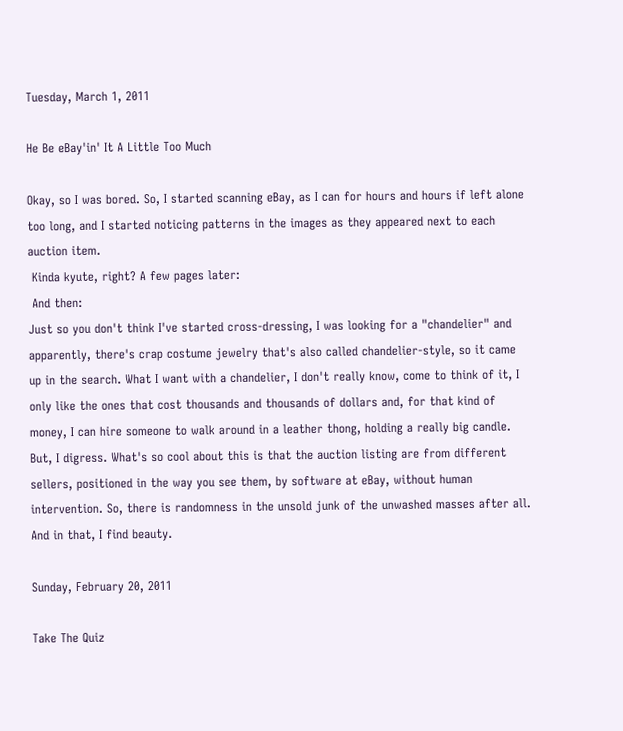Tuesday, March 1, 2011

He Be eBay'in' It A Little Too Much

Okay, so I was bored. So, I started scanning eBay, as I can for hours and hours if left alone too long, and I started noticing patterns in the images as they appeared next to each auction item.
 Kinda kyute, right? A few pages later:
 And then:
Just so you don't think I've started cross-dressing, I was looking for a "chandelier" and apparently, there's crap costume jewelry that's also called chandelier-style, so it came up in the search. What I want with a chandelier, I don't really know, come to think of it, I only like the ones that cost thousands and thousands of dollars and, for that kind of money, I can hire someone to walk around in a leather thong, holding a really big candle. But, I digress. What's so cool about this is that the auction listing are from different sellers, positioned in the way you see them, by software at eBay, without human intervention. So, there is randomness in the unsold junk of the unwashed masses after all. And in that, I find beauty.

Sunday, February 20, 2011

Take The Quiz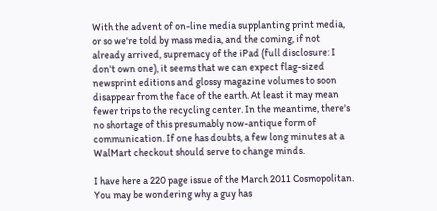With the advent of on-line media supplanting print media, or so we're told by mass media, and the coming, if not already arrived, supremacy of the iPad (full disclosure: I don't own one), it seems that we can expect flag-sized newsprint editions and glossy magazine volumes to soon disappear from the face of the earth. At least it may mean fewer trips to the recycling center. In the meantime, there's no shortage of this presumably now-antique form of communication. If one has doubts, a few long minutes at a WalMart checkout should serve to change minds.

I have here a 220 page issue of the March 2011 Cosmopolitan. You may be wondering why a guy has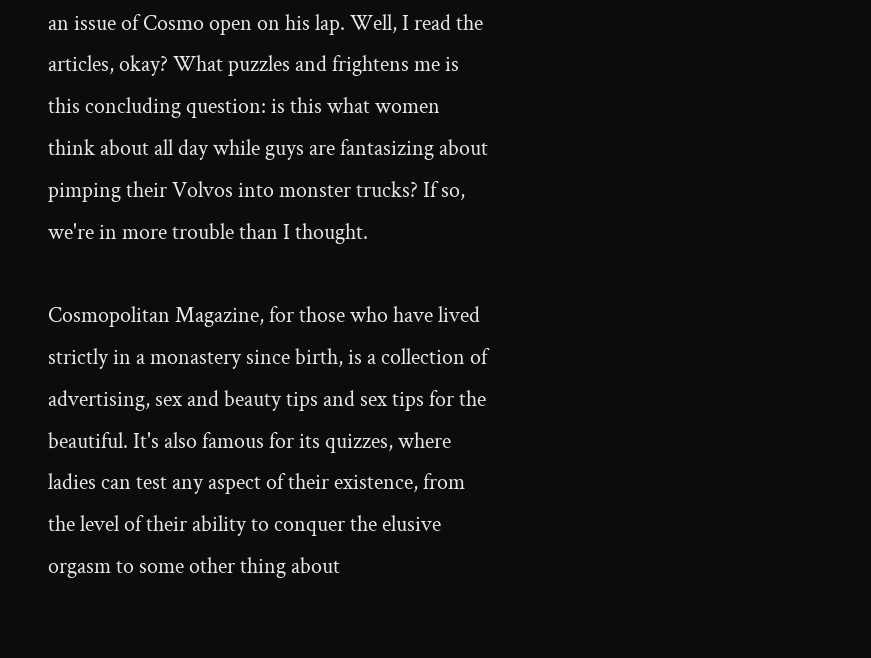an issue of Cosmo open on his lap. Well, I read the articles, okay? What puzzles and frightens me is this concluding question: is this what women think about all day while guys are fantasizing about pimping their Volvos into monster trucks? If so, we're in more trouble than I thought.

Cosmopolitan Magazine, for those who have lived strictly in a monastery since birth, is a collection of advertising, sex and beauty tips and sex tips for the beautiful. It's also famous for its quizzes, where ladies can test any aspect of their existence, from the level of their ability to conquer the elusive orgasm to some other thing about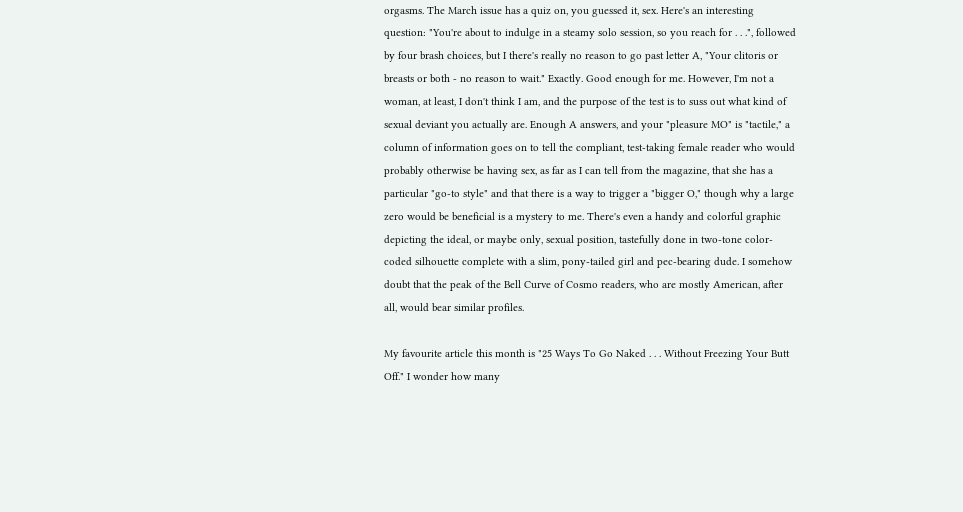orgasms. The March issue has a quiz on, you guessed it, sex. Here's an interesting question: "You're about to indulge in a steamy solo session, so you reach for . . .", followed by four brash choices, but I there's really no reason to go past letter A, "Your clitoris or breasts or both - no reason to wait." Exactly. Good enough for me. However, I'm not a woman, at least, I don't think I am, and the purpose of the test is to suss out what kind of sexual deviant you actually are. Enough A answers, and your "pleasure MO" is "tactile," a column of information goes on to tell the compliant, test-taking female reader who would probably otherwise be having sex, as far as I can tell from the magazine, that she has a particular "go-to style" and that there is a way to trigger a "bigger O," though why a large zero would be beneficial is a mystery to me. There's even a handy and colorful graphic depicting the ideal, or maybe only, sexual position, tastefully done in two-tone color-coded silhouette complete with a slim, pony-tailed girl and pec-bearing dude. I somehow doubt that the peak of the Bell Curve of Cosmo readers, who are mostly American, after all, would bear similar profiles.

My favourite article this month is "25 Ways To Go Naked . . . Without Freezing Your Butt Off." I wonder how many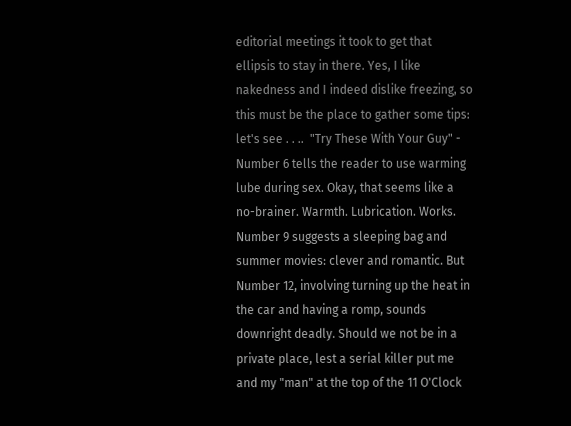editorial meetings it took to get that ellipsis to stay in there. Yes, I like nakedness and I indeed dislike freezing, so this must be the place to gather some tips: let's see . . ..  "Try These With Your Guy" - Number 6 tells the reader to use warming lube during sex. Okay, that seems like a no-brainer. Warmth. Lubrication. Works. Number 9 suggests a sleeping bag and summer movies: clever and romantic. But Number 12, involving turning up the heat in the car and having a romp, sounds downright deadly. Should we not be in a private place, lest a serial killer put me and my "man" at the top of the 11 O'Clock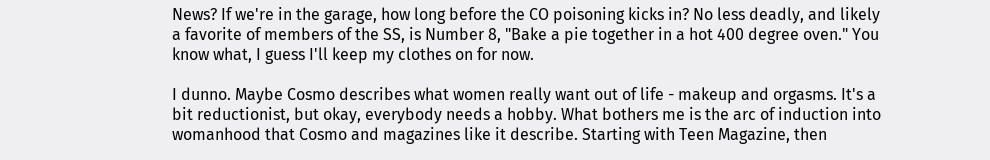News? If we're in the garage, how long before the CO poisoning kicks in? No less deadly, and likely a favorite of members of the SS, is Number 8, "Bake a pie together in a hot 400 degree oven." You know what, I guess I'll keep my clothes on for now.

I dunno. Maybe Cosmo describes what women really want out of life - makeup and orgasms. It's a bit reductionist, but okay, everybody needs a hobby. What bothers me is the arc of induction into womanhood that Cosmo and magazines like it describe. Starting with Teen Magazine, then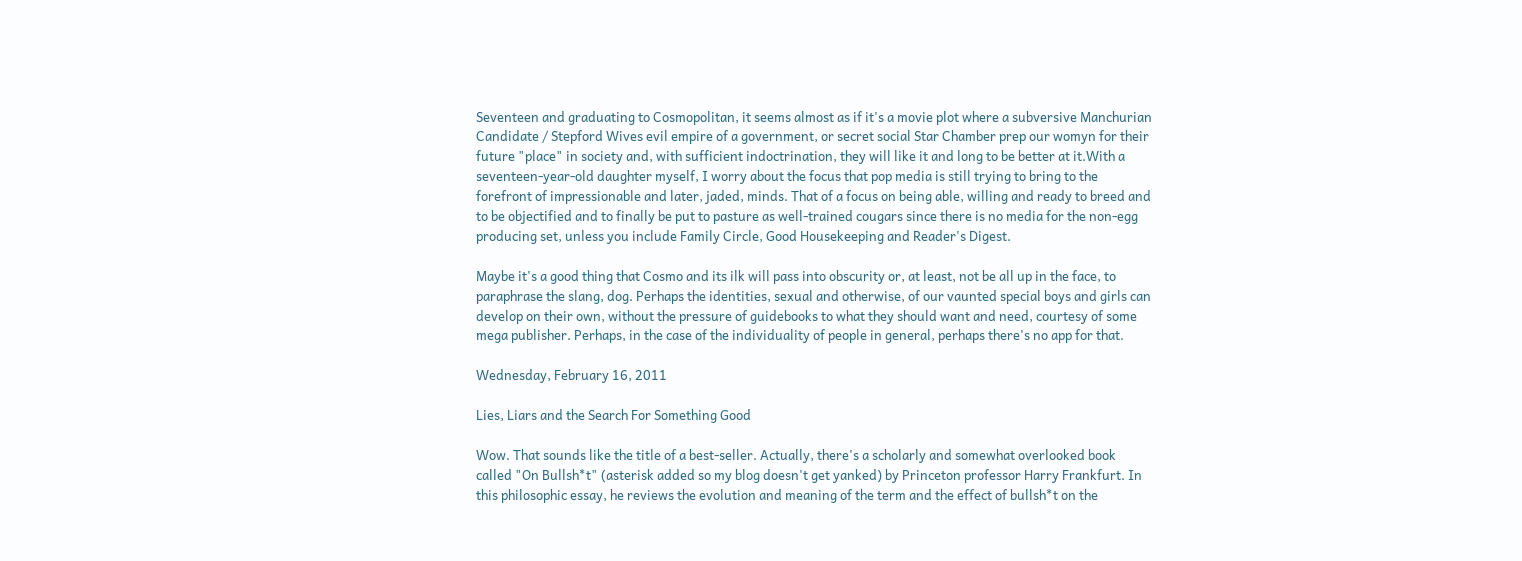Seventeen and graduating to Cosmopolitan, it seems almost as if it's a movie plot where a subversive Manchurian Candidate / Stepford Wives evil empire of a government, or secret social Star Chamber prep our womyn for their future "place" in society and, with sufficient indoctrination, they will like it and long to be better at it.With a seventeen-year-old daughter myself, I worry about the focus that pop media is still trying to bring to the forefront of impressionable and later, jaded, minds. That of a focus on being able, willing and ready to breed and to be objectified and to finally be put to pasture as well-trained cougars since there is no media for the non-egg producing set, unless you include Family Circle, Good Housekeeping and Reader's Digest.

Maybe it's a good thing that Cosmo and its ilk will pass into obscurity or, at least, not be all up in the face, to paraphrase the slang, dog. Perhaps the identities, sexual and otherwise, of our vaunted special boys and girls can develop on their own, without the pressure of guidebooks to what they should want and need, courtesy of some mega publisher. Perhaps, in the case of the individuality of people in general, perhaps there's no app for that.

Wednesday, February 16, 2011

Lies, Liars and the Search For Something Good

Wow. That sounds like the title of a best-seller. Actually, there's a scholarly and somewhat overlooked book called "On Bullsh*t" (asterisk added so my blog doesn't get yanked) by Princeton professor Harry Frankfurt. In this philosophic essay, he reviews the evolution and meaning of the term and the effect of bullsh*t on the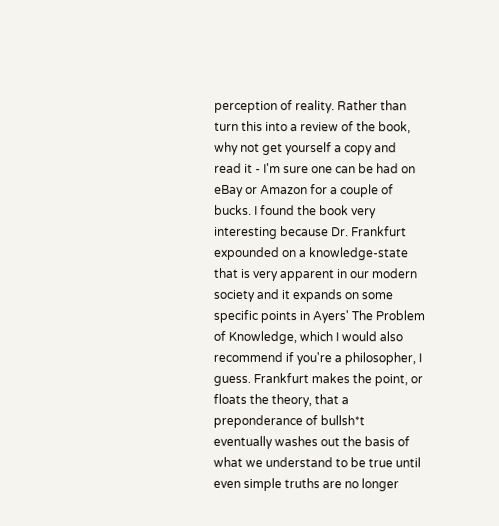perception of reality. Rather than turn this into a review of the book, why not get yourself a copy and read it - I'm sure one can be had on eBay or Amazon for a couple of bucks. I found the book very interesting because Dr. Frankfurt expounded on a knowledge-state that is very apparent in our modern society and it expands on some specific points in Ayers' The Problem of Knowledge, which I would also recommend if you're a philosopher, I guess. Frankfurt makes the point, or floats the theory, that a preponderance of bullsh*t eventually washes out the basis of what we understand to be true until even simple truths are no longer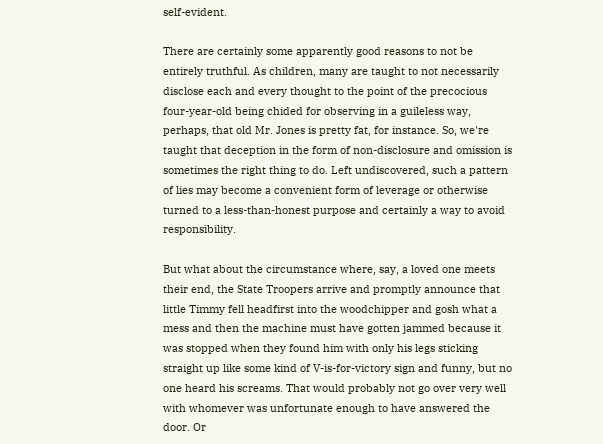self-evident.

There are certainly some apparently good reasons to not be entirely truthful. As children, many are taught to not necessarily disclose each and every thought to the point of the precocious four-year-old being chided for observing in a guileless way, perhaps, that old Mr. Jones is pretty fat, for instance. So, we're taught that deception in the form of non-disclosure and omission is sometimes the right thing to do. Left undiscovered, such a pattern of lies may become a convenient form of leverage or otherwise turned to a less-than-honest purpose and certainly a way to avoid responsibility.

But what about the circumstance where, say, a loved one meets their end, the State Troopers arrive and promptly announce that little Timmy fell headfirst into the woodchipper and gosh what a mess and then the machine must have gotten jammed because it was stopped when they found him with only his legs sticking straight up like some kind of V-is-for-victory sign and funny, but no one heard his screams. That would probably not go over very well with whomever was unfortunate enough to have answered the door. Or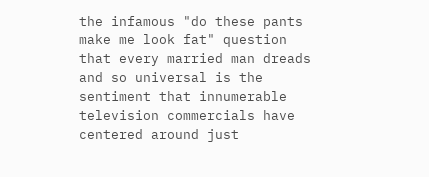the infamous "do these pants make me look fat" question that every married man dreads and so universal is the sentiment that innumerable television commercials have centered around just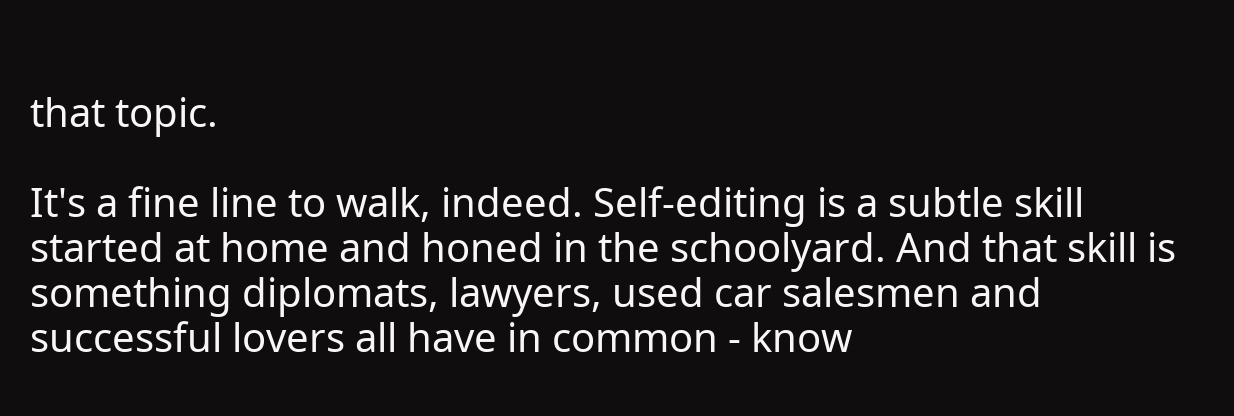that topic.

It's a fine line to walk, indeed. Self-editing is a subtle skill started at home and honed in the schoolyard. And that skill is something diplomats, lawyers, used car salesmen and successful lovers all have in common - know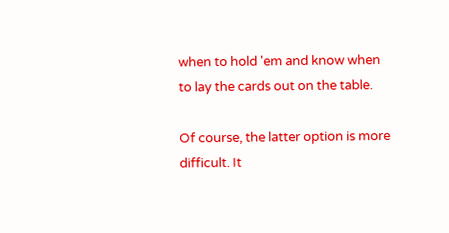when to hold 'em and know when to lay the cards out on the table.

Of course, the latter option is more difficult. It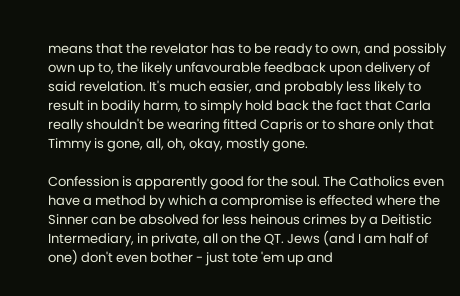means that the revelator has to be ready to own, and possibly own up to, the likely unfavourable feedback upon delivery of said revelation. It's much easier, and probably less likely to result in bodily harm, to simply hold back the fact that Carla really shouldn't be wearing fitted Capris or to share only that Timmy is gone, all, oh, okay, mostly gone.

Confession is apparently good for the soul. The Catholics even have a method by which a compromise is effected where the Sinner can be absolved for less heinous crimes by a Deitistic Intermediary, in private, all on the QT. Jews (and I am half of one) don't even bother - just tote 'em up and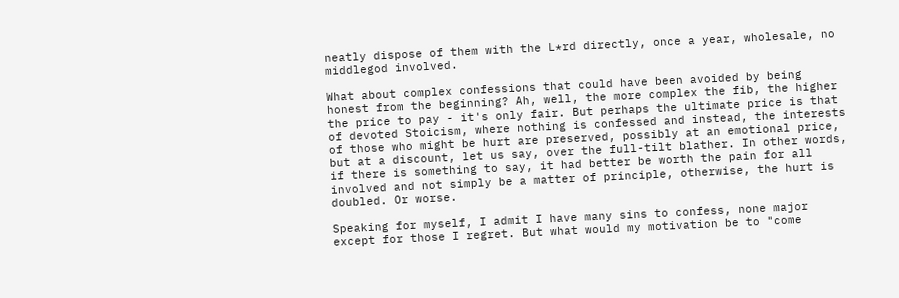neatly dispose of them with the L*rd directly, once a year, wholesale, no middlegod involved.

What about complex confessions that could have been avoided by being honest from the beginning? Ah, well, the more complex the fib, the higher the price to pay - it's only fair. But perhaps the ultimate price is that of devoted Stoicism, where nothing is confessed and instead, the interests of those who might be hurt are preserved, possibly at an emotional price, but at a discount, let us say, over the full-tilt blather. In other words, if there is something to say, it had better be worth the pain for all involved and not simply be a matter of principle, otherwise, the hurt is doubled. Or worse.

Speaking for myself, I admit I have many sins to confess, none major except for those I regret. But what would my motivation be to "come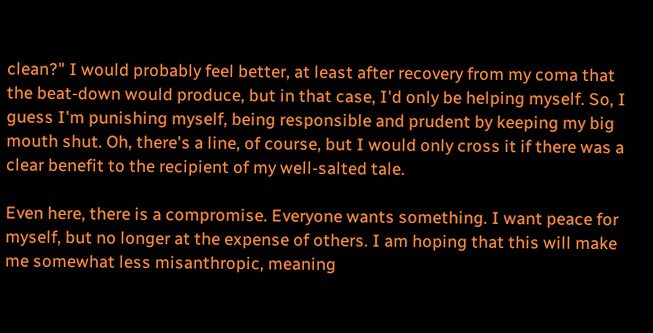clean?" I would probably feel better, at least after recovery from my coma that the beat-down would produce, but in that case, I'd only be helping myself. So, I guess I'm punishing myself, being responsible and prudent by keeping my big mouth shut. Oh, there's a line, of course, but I would only cross it if there was a clear benefit to the recipient of my well-salted tale.

Even here, there is a compromise. Everyone wants something. I want peace for myself, but no longer at the expense of others. I am hoping that this will make me somewhat less misanthropic, meaning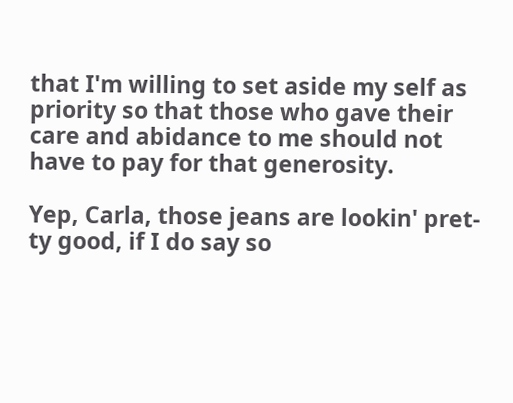that I'm willing to set aside my self as priority so that those who gave their care and abidance to me should not have to pay for that generosity.

Yep, Carla, those jeans are lookin' pret-ty good, if I do say so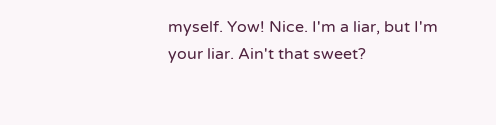myself. Yow! Nice. I'm a liar, but I'm your liar. Ain't that sweet?